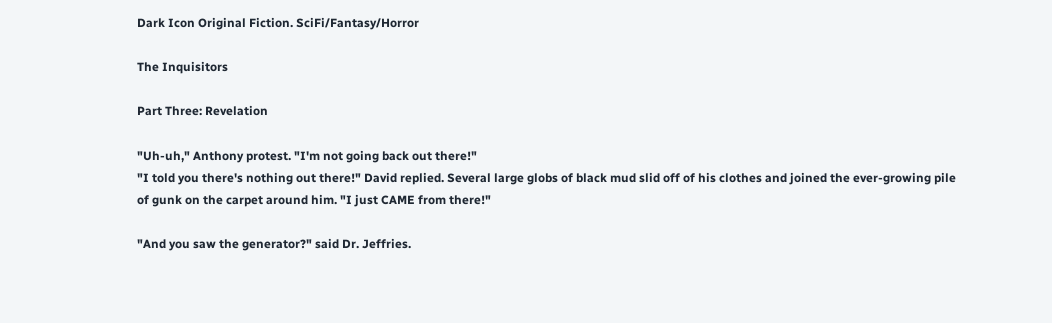Dark Icon Original Fiction. SciFi/Fantasy/Horror

The Inquisitors

Part Three: Revelation

"Uh-uh," Anthony protest. "I'm not going back out there!"
"I told you there's nothing out there!" David replied. Several large globs of black mud slid off of his clothes and joined the ever-growing pile of gunk on the carpet around him. "I just CAME from there!"

"And you saw the generator?" said Dr. Jeffries.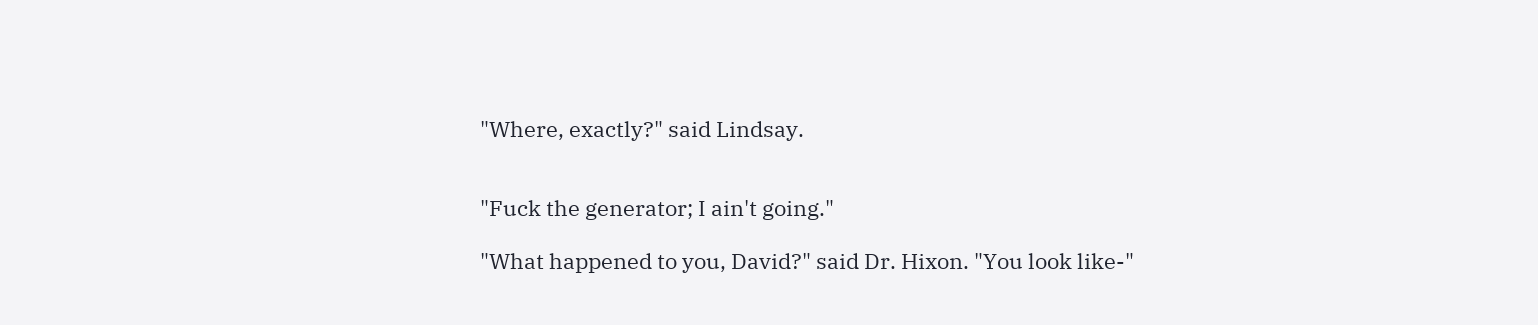"Where, exactly?" said Lindsay.


"Fuck the generator; I ain't going."

"What happened to you, David?" said Dr. Hixon. "You look like-"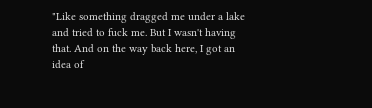"Like something dragged me under a lake and tried to fuck me. But I wasn't having that. And on the way back here, I got an idea of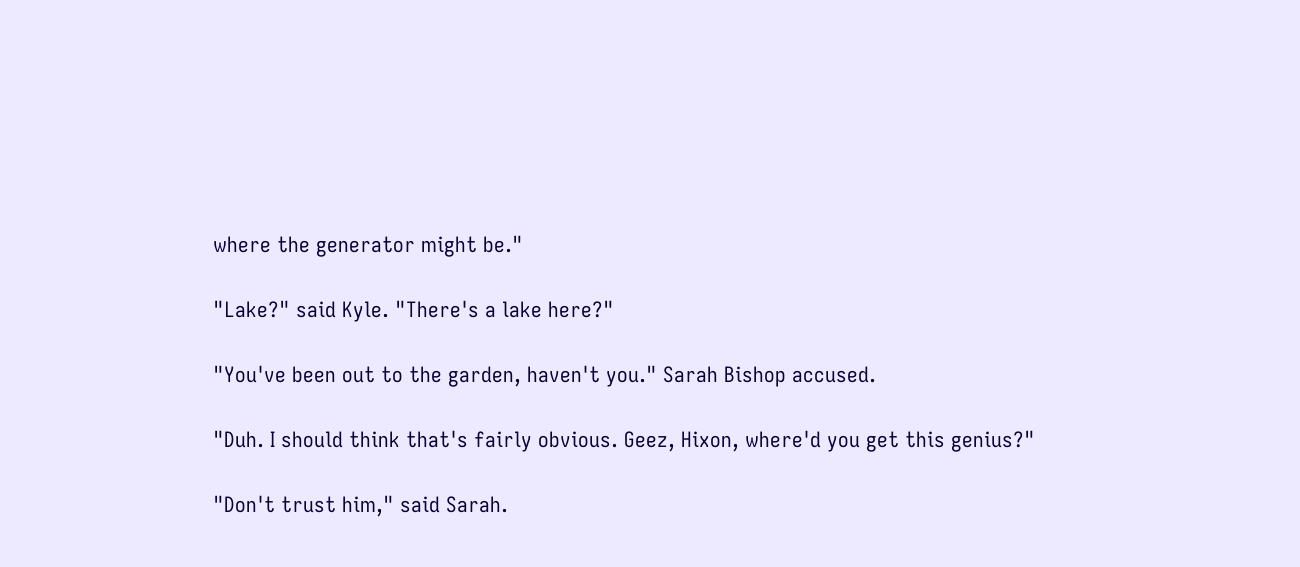where the generator might be."

"Lake?" said Kyle. "There's a lake here?"

"You've been out to the garden, haven't you." Sarah Bishop accused.

"Duh. I should think that's fairly obvious. Geez, Hixon, where'd you get this genius?"

"Don't trust him," said Sarah.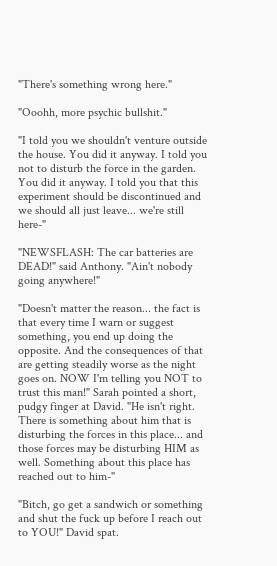"There's something wrong here."

"Ooohh, more psychic bullshit."

"I told you we shouldn't venture outside the house. You did it anyway. I told you not to disturb the force in the garden. You did it anyway. I told you that this experiment should be discontinued and we should all just leave... we're still here-"

"NEWSFLASH: The car batteries are DEAD!" said Anthony. "Ain't nobody going anywhere!"

"Doesn't matter the reason... the fact is that every time I warn or suggest something, you end up doing the opposite. And the consequences of that are getting steadily worse as the night goes on. NOW I'm telling you NOT to trust this man!" Sarah pointed a short, pudgy finger at David. "He isn't right. There is something about him that is disturbing the forces in this place... and those forces may be disturbing HIM as well. Something about this place has reached out to him-"

"Bitch, go get a sandwich or something and shut the fuck up before I reach out to YOU!" David spat.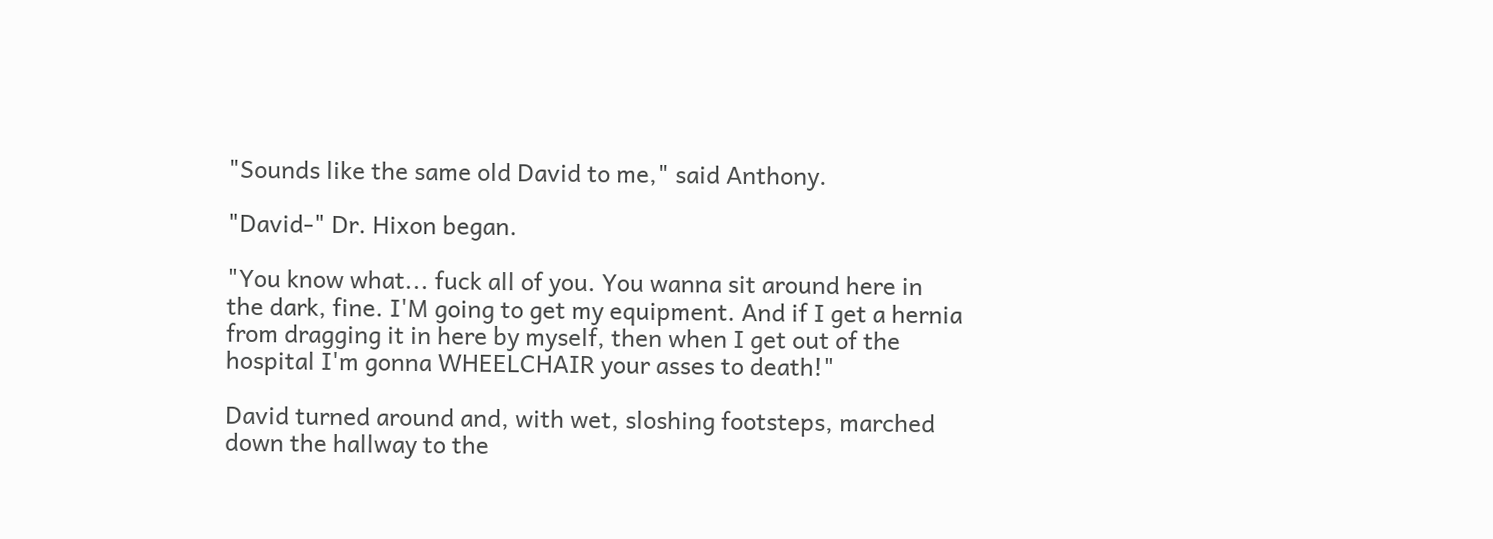"Sounds like the same old David to me," said Anthony.

"David-" Dr. Hixon began.

"You know what... fuck all of you. You wanna sit around here in the dark, fine. I'M going to get my equipment. And if I get a hernia from dragging it in here by myself, then when I get out of the hospital I'm gonna WHEELCHAIR your asses to death!"

David turned around and, with wet, sloshing footsteps, marched down the hallway to the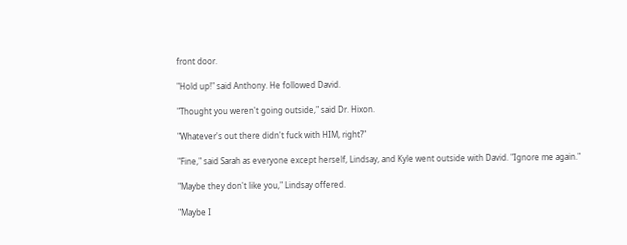front door.

"Hold up!" said Anthony. He followed David.

"Thought you weren't going outside," said Dr. Hixon.

"Whatever's out there didn't fuck with HIM, right?"

"Fine," said Sarah as everyone except herself, Lindsay, and Kyle went outside with David. "Ignore me again."

"Maybe they don't like you," Lindsay offered.

"Maybe I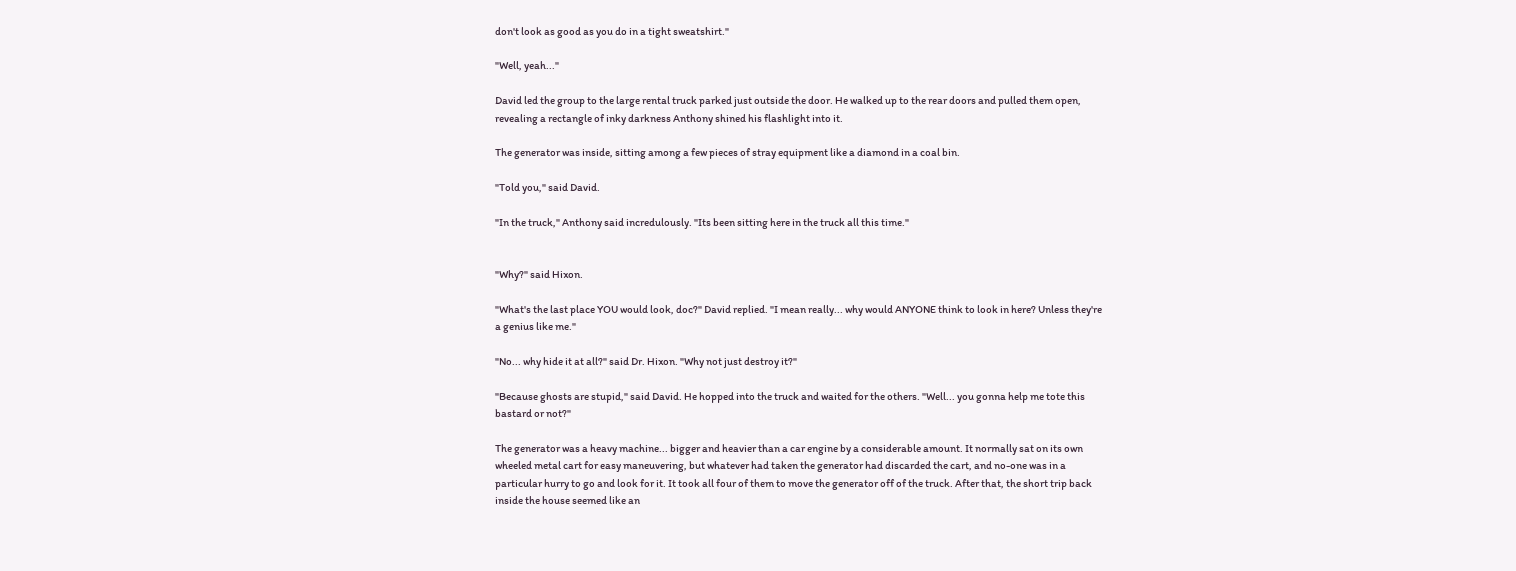don't look as good as you do in a tight sweatshirt."

"Well, yeah..."

David led the group to the large rental truck parked just outside the door. He walked up to the rear doors and pulled them open, revealing a rectangle of inky darkness Anthony shined his flashlight into it.

The generator was inside, sitting among a few pieces of stray equipment like a diamond in a coal bin.

"Told you," said David.

"In the truck," Anthony said incredulously. "Its been sitting here in the truck all this time."


"Why?" said Hixon.

"What's the last place YOU would look, doc?" David replied. "I mean really... why would ANYONE think to look in here? Unless they're a genius like me."

"No... why hide it at all?" said Dr. Hixon. "Why not just destroy it?"

"Because ghosts are stupid," said David. He hopped into the truck and waited for the others. "Well... you gonna help me tote this bastard or not?"

The generator was a heavy machine... bigger and heavier than a car engine by a considerable amount. It normally sat on its own wheeled metal cart for easy maneuvering, but whatever had taken the generator had discarded the cart, and no-one was in a particular hurry to go and look for it. It took all four of them to move the generator off of the truck. After that, the short trip back inside the house seemed like an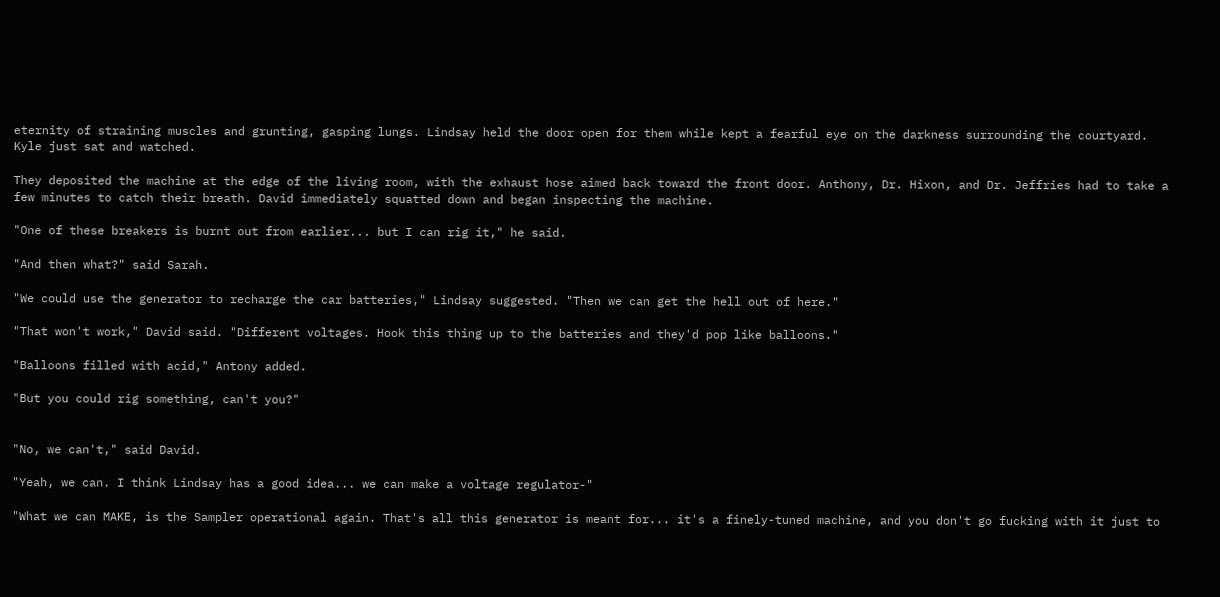eternity of straining muscles and grunting, gasping lungs. Lindsay held the door open for them while kept a fearful eye on the darkness surrounding the courtyard. Kyle just sat and watched.

They deposited the machine at the edge of the living room, with the exhaust hose aimed back toward the front door. Anthony, Dr. Hixon, and Dr. Jeffries had to take a few minutes to catch their breath. David immediately squatted down and began inspecting the machine.

"One of these breakers is burnt out from earlier... but I can rig it," he said.

"And then what?" said Sarah.

"We could use the generator to recharge the car batteries," Lindsay suggested. "Then we can get the hell out of here."

"That won't work," David said. "Different voltages. Hook this thing up to the batteries and they'd pop like balloons."

"Balloons filled with acid," Antony added.

"But you could rig something, can't you?"


"No, we can't," said David.

"Yeah, we can. I think Lindsay has a good idea... we can make a voltage regulator-"

"What we can MAKE, is the Sampler operational again. That's all this generator is meant for... it's a finely-tuned machine, and you don't go fucking with it just to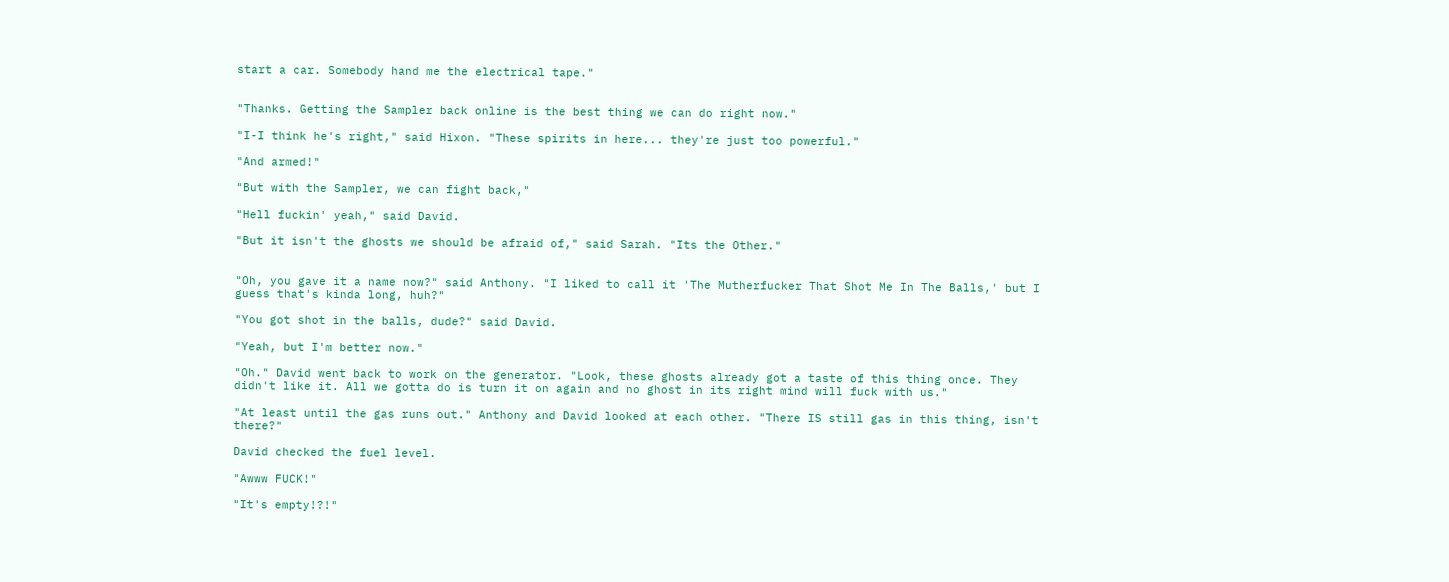start a car. Somebody hand me the electrical tape."


"Thanks. Getting the Sampler back online is the best thing we can do right now."

"I-I think he's right," said Hixon. "These spirits in here... they're just too powerful."

"And armed!"

"But with the Sampler, we can fight back,"

"Hell fuckin' yeah," said David.

"But it isn't the ghosts we should be afraid of," said Sarah. "Its the Other."


"Oh, you gave it a name now?" said Anthony. "I liked to call it 'The Mutherfucker That Shot Me In The Balls,' but I guess that's kinda long, huh?"

"You got shot in the balls, dude?" said David.

"Yeah, but I'm better now."

"Oh." David went back to work on the generator. "Look, these ghosts already got a taste of this thing once. They didn't like it. All we gotta do is turn it on again and no ghost in its right mind will fuck with us."

"At least until the gas runs out." Anthony and David looked at each other. "There IS still gas in this thing, isn't there?"

David checked the fuel level.

"Awww FUCK!"

"It's empty!?!"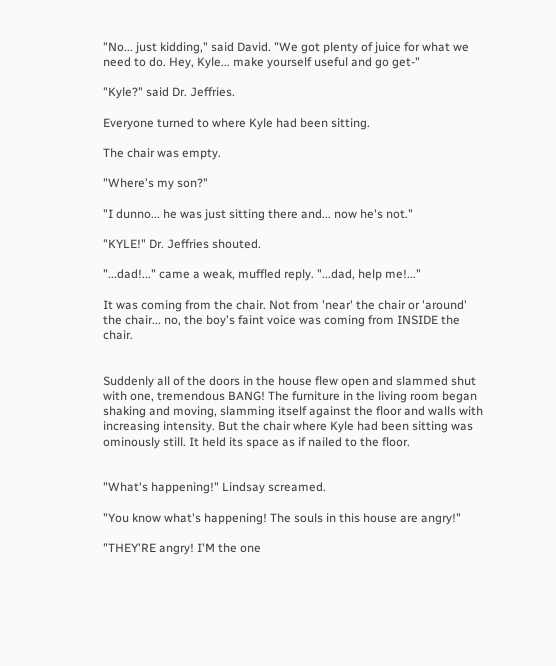"No... just kidding," said David. "We got plenty of juice for what we need to do. Hey, Kyle... make yourself useful and go get-"

"Kyle?" said Dr. Jeffries.

Everyone turned to where Kyle had been sitting.

The chair was empty.

"Where's my son?"

"I dunno... he was just sitting there and... now he's not."

"KYLE!" Dr. Jeffries shouted.

"...dad!..." came a weak, muffled reply. "...dad, help me!..."

It was coming from the chair. Not from 'near' the chair or 'around' the chair... no, the boy's faint voice was coming from INSIDE the chair.


Suddenly all of the doors in the house flew open and slammed shut with one, tremendous BANG! The furniture in the living room began shaking and moving, slamming itself against the floor and walls with increasing intensity. But the chair where Kyle had been sitting was ominously still. It held its space as if nailed to the floor.


"What's happening!" Lindsay screamed.

"You know what's happening! The souls in this house are angry!"

"THEY'RE angry! I'M the one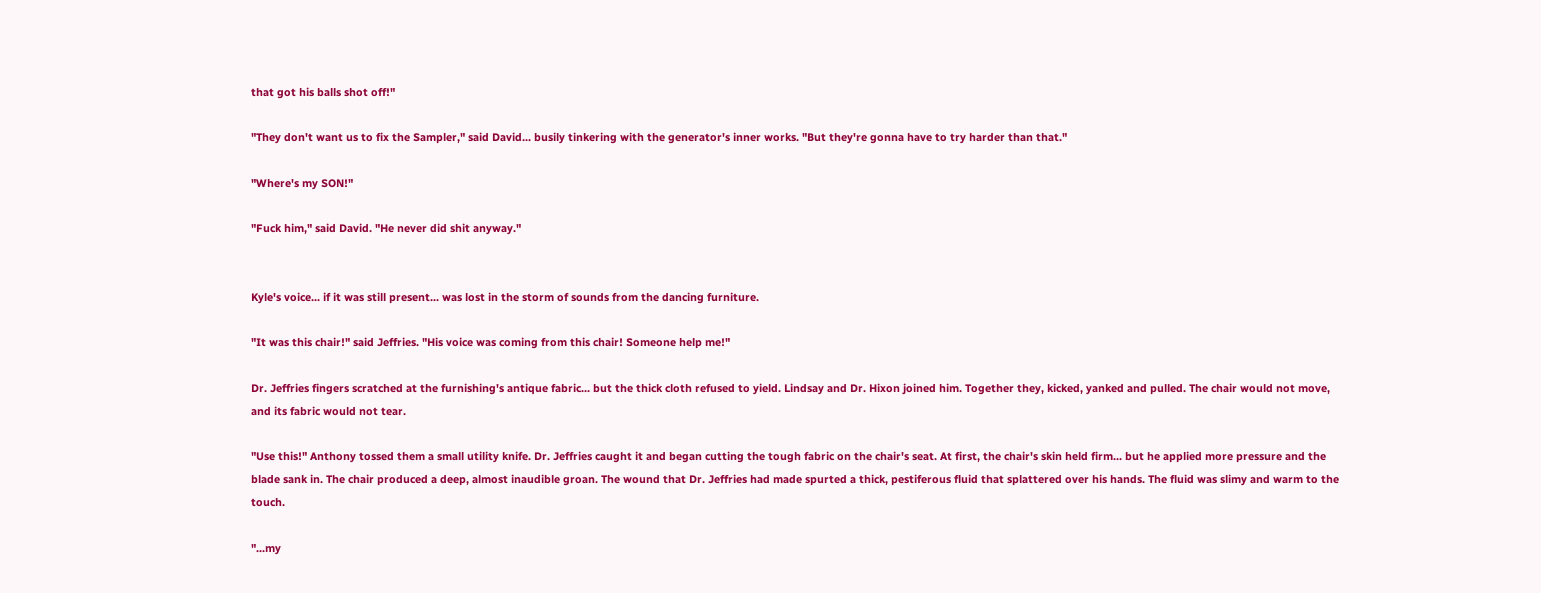that got his balls shot off!"

"They don't want us to fix the Sampler," said David... busily tinkering with the generator's inner works. "But they're gonna have to try harder than that."

"Where's my SON!"

"Fuck him," said David. "He never did shit anyway."


Kyle's voice... if it was still present... was lost in the storm of sounds from the dancing furniture.

"It was this chair!" said Jeffries. "His voice was coming from this chair! Someone help me!"

Dr. Jeffries fingers scratched at the furnishing's antique fabric... but the thick cloth refused to yield. Lindsay and Dr. Hixon joined him. Together they, kicked, yanked and pulled. The chair would not move, and its fabric would not tear.

"Use this!" Anthony tossed them a small utility knife. Dr. Jeffries caught it and began cutting the tough fabric on the chair's seat. At first, the chair's skin held firm... but he applied more pressure and the blade sank in. The chair produced a deep, almost inaudible groan. The wound that Dr. Jeffries had made spurted a thick, pestiferous fluid that splattered over his hands. The fluid was slimy and warm to the touch.

"...my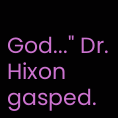God..." Dr. Hixon gasped.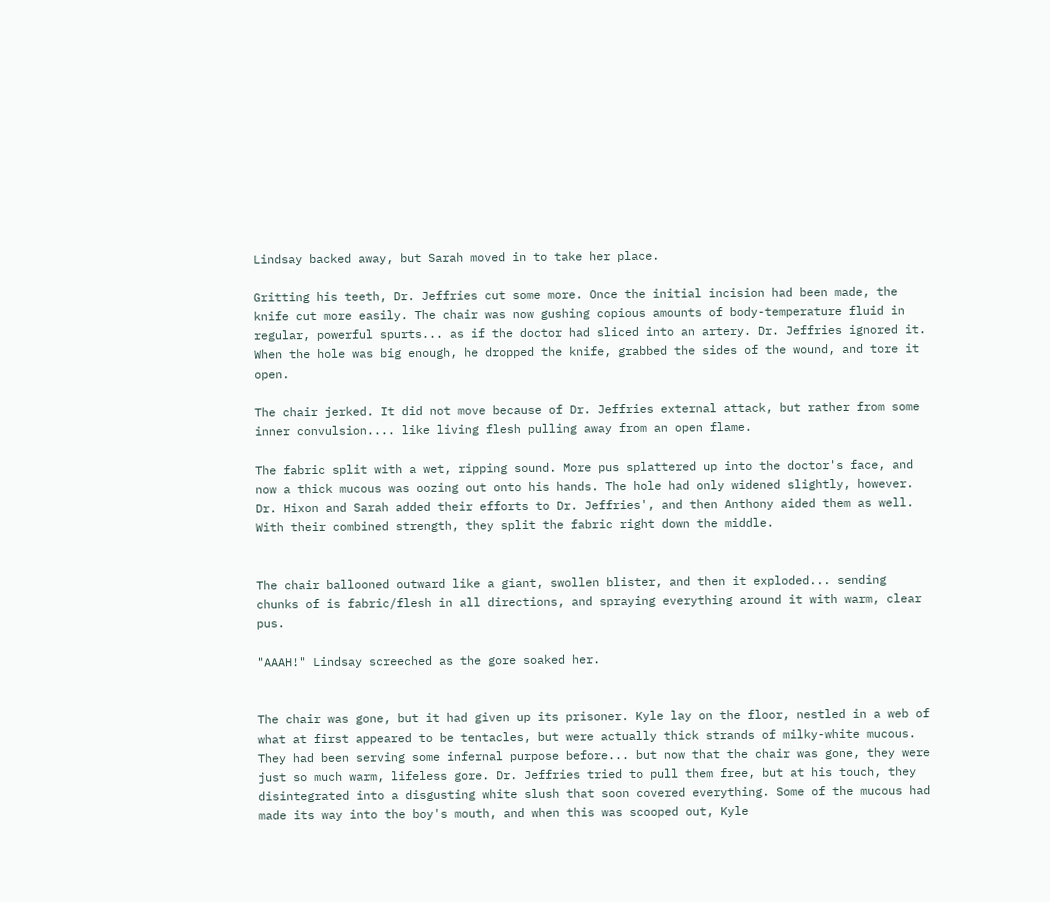Lindsay backed away, but Sarah moved in to take her place.

Gritting his teeth, Dr. Jeffries cut some more. Once the initial incision had been made, the knife cut more easily. The chair was now gushing copious amounts of body-temperature fluid in regular, powerful spurts... as if the doctor had sliced into an artery. Dr. Jeffries ignored it. When the hole was big enough, he dropped the knife, grabbed the sides of the wound, and tore it open.

The chair jerked. It did not move because of Dr. Jeffries external attack, but rather from some inner convulsion.... like living flesh pulling away from an open flame.

The fabric split with a wet, ripping sound. More pus splattered up into the doctor's face, and now a thick mucous was oozing out onto his hands. The hole had only widened slightly, however. Dr. Hixon and Sarah added their efforts to Dr. Jeffries', and then Anthony aided them as well. With their combined strength, they split the fabric right down the middle.


The chair ballooned outward like a giant, swollen blister, and then it exploded... sending chunks of is fabric/flesh in all directions, and spraying everything around it with warm, clear pus.

"AAAH!" Lindsay screeched as the gore soaked her.


The chair was gone, but it had given up its prisoner. Kyle lay on the floor, nestled in a web of what at first appeared to be tentacles, but were actually thick strands of milky-white mucous. They had been serving some infernal purpose before... but now that the chair was gone, they were just so much warm, lifeless gore. Dr. Jeffries tried to pull them free, but at his touch, they disintegrated into a disgusting white slush that soon covered everything. Some of the mucous had made its way into the boy's mouth, and when this was scooped out, Kyle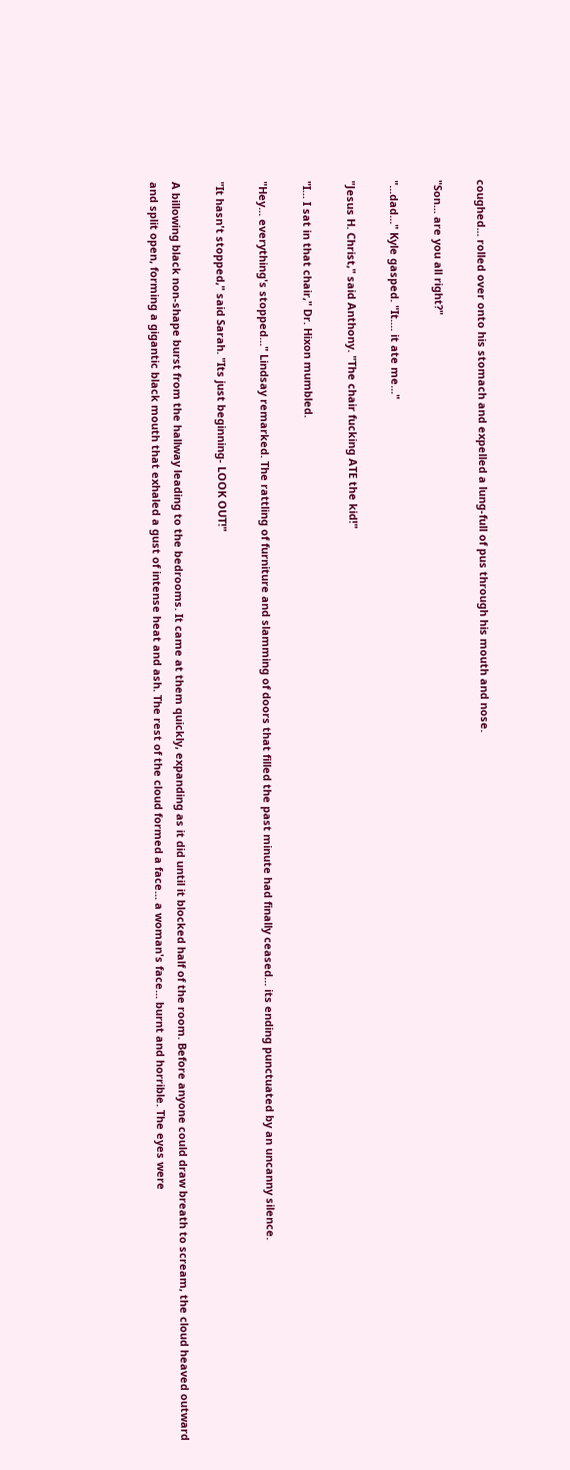coughed... rolled over onto his stomach and expelled a lung-full of pus through his mouth and nose.

"Son... are you all right?"

"...dad..." Kyle gasped. "It.... it ate me..."

"Jesus H. Christ," said Anthony. "The chair fucking ATE the kid!"

"I... I sat in that chair," Dr. Hixon mumbled.

"Hey... everything's stopped..." Lindsay remarked. The rattling of furniture and slamming of doors that filled the past minute had finally ceased... its ending punctuated by an uncanny silence.

"It hasn't stopped," said Sarah. "Its just beginning- LOOK OUT!"

A billowing black non-shape burst from the hallway leading to the bedrooms. It came at them quickly, expanding as it did until it blocked half of the room. Before anyone could draw breath to scream, the cloud heaved outward and split open, forming a gigantic black mouth that exhaled a gust of intense heat and ash. The rest of the cloud formed a face... a woman's face... burnt and horrible. The eyes were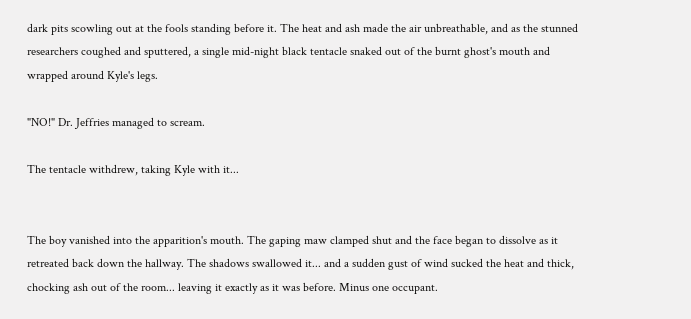dark pits scowling out at the fools standing before it. The heat and ash made the air unbreathable, and as the stunned researchers coughed and sputtered, a single mid-night black tentacle snaked out of the burnt ghost's mouth and wrapped around Kyle's legs.

"NO!" Dr. Jeffries managed to scream.

The tentacle withdrew, taking Kyle with it...


The boy vanished into the apparition's mouth. The gaping maw clamped shut and the face began to dissolve as it retreated back down the hallway. The shadows swallowed it... and a sudden gust of wind sucked the heat and thick, chocking ash out of the room... leaving it exactly as it was before. Minus one occupant.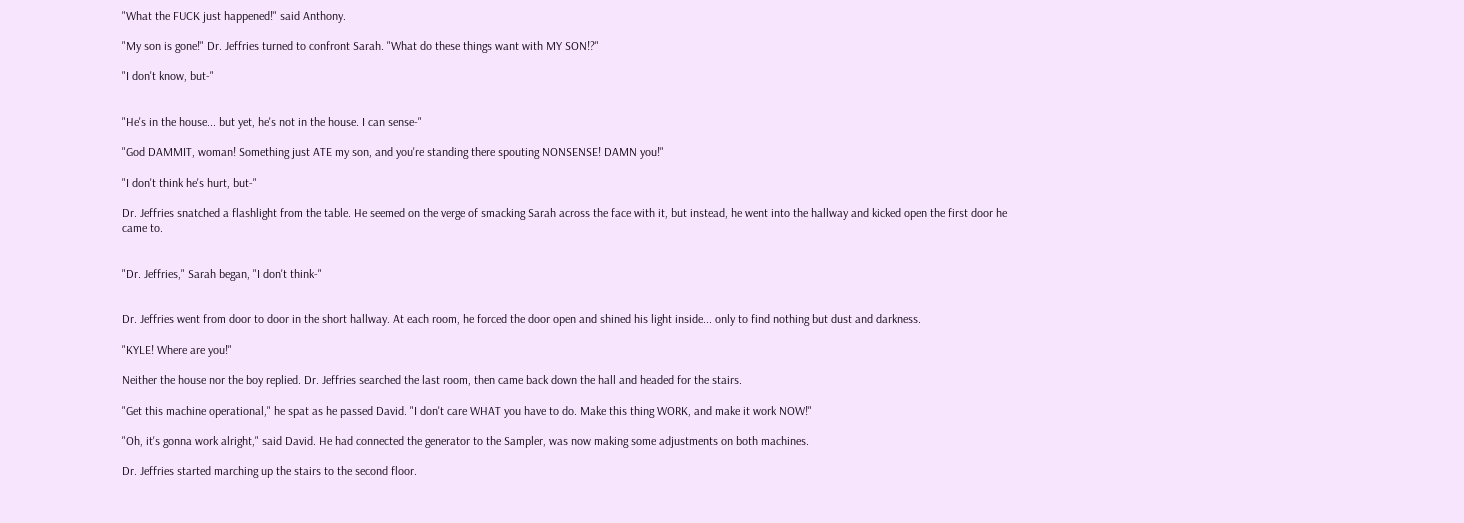"What the FUCK just happened!" said Anthony.

"My son is gone!" Dr. Jeffries turned to confront Sarah. "What do these things want with MY SON!?"

"I don't know, but-"


"He's in the house... but yet, he's not in the house. I can sense-"

"God DAMMIT, woman! Something just ATE my son, and you're standing there spouting NONSENSE! DAMN you!"

"I don't think he's hurt, but-"

Dr. Jeffries snatched a flashlight from the table. He seemed on the verge of smacking Sarah across the face with it, but instead, he went into the hallway and kicked open the first door he came to.


"Dr. Jeffries," Sarah began, "I don't think-"


Dr. Jeffries went from door to door in the short hallway. At each room, he forced the door open and shined his light inside... only to find nothing but dust and darkness.

"KYLE! Where are you!"

Neither the house nor the boy replied. Dr. Jeffries searched the last room, then came back down the hall and headed for the stairs.

"Get this machine operational," he spat as he passed David. "I don't care WHAT you have to do. Make this thing WORK, and make it work NOW!"

"Oh, it's gonna work alright," said David. He had connected the generator to the Sampler, was now making some adjustments on both machines.

Dr. Jeffries started marching up the stairs to the second floor.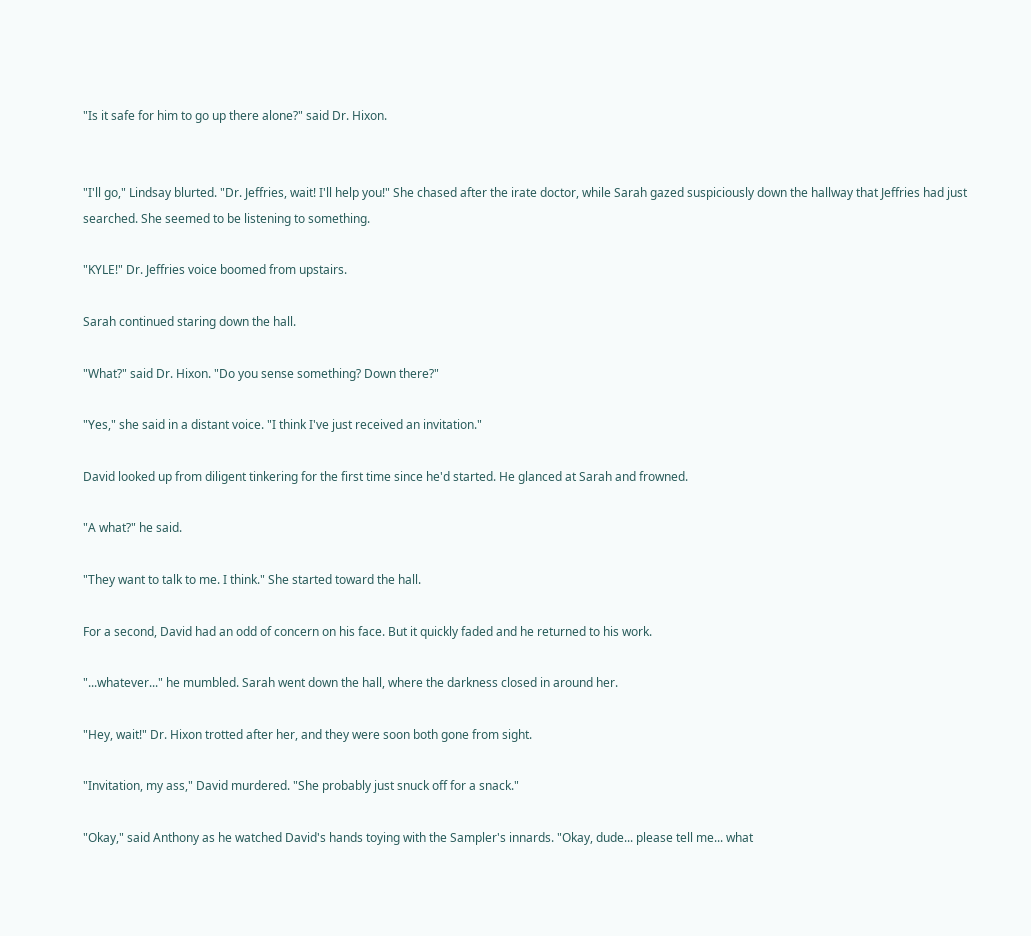"Is it safe for him to go up there alone?" said Dr. Hixon.


"I'll go," Lindsay blurted. "Dr. Jeffries, wait! I'll help you!" She chased after the irate doctor, while Sarah gazed suspiciously down the hallway that Jeffries had just searched. She seemed to be listening to something.

"KYLE!" Dr. Jeffries voice boomed from upstairs.

Sarah continued staring down the hall.

"What?" said Dr. Hixon. "Do you sense something? Down there?"

"Yes," she said in a distant voice. "I think I've just received an invitation."

David looked up from diligent tinkering for the first time since he'd started. He glanced at Sarah and frowned.

"A what?" he said.

"They want to talk to me. I think." She started toward the hall.

For a second, David had an odd of concern on his face. But it quickly faded and he returned to his work.

"...whatever..." he mumbled. Sarah went down the hall, where the darkness closed in around her.

"Hey, wait!" Dr. Hixon trotted after her, and they were soon both gone from sight.

"Invitation, my ass," David murdered. "She probably just snuck off for a snack."

"Okay," said Anthony as he watched David's hands toying with the Sampler's innards. "Okay, dude... please tell me... what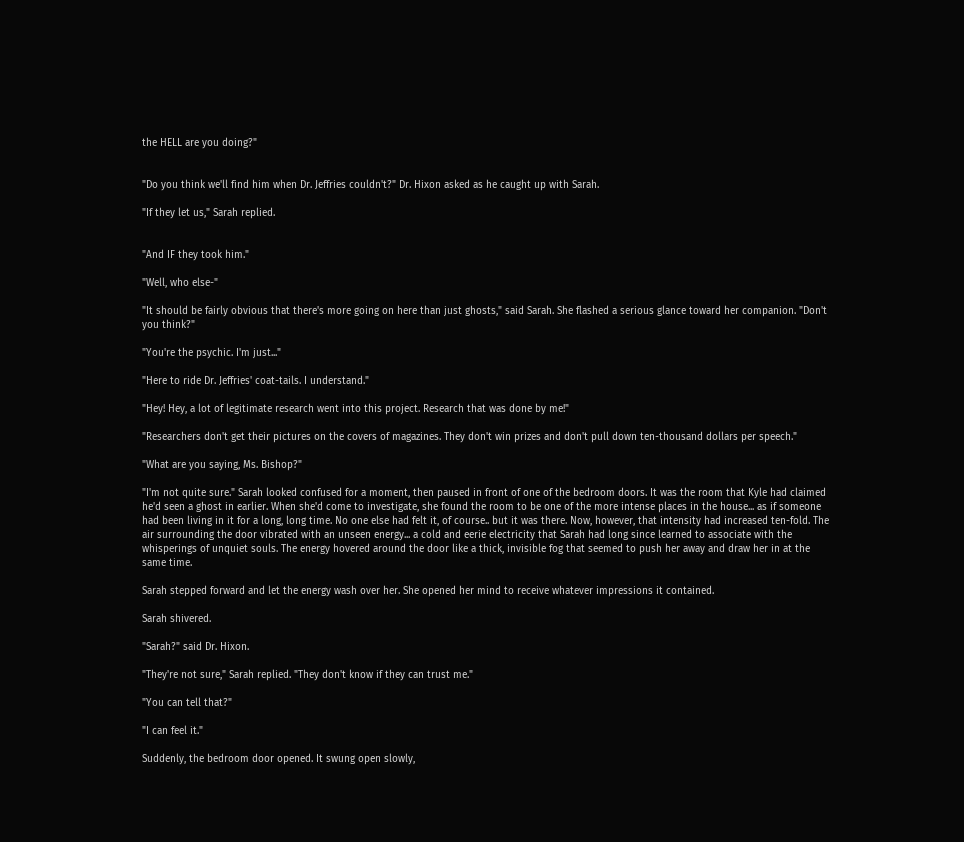the HELL are you doing?"


"Do you think we'll find him when Dr. Jeffries couldn't?" Dr. Hixon asked as he caught up with Sarah.

"If they let us," Sarah replied.


"And IF they took him."

"Well, who else-"

"It should be fairly obvious that there's more going on here than just ghosts," said Sarah. She flashed a serious glance toward her companion. "Don't you think?"

"You're the psychic. I'm just..."

"Here to ride Dr. Jeffries' coat-tails. I understand."

"Hey! Hey, a lot of legitimate research went into this project. Research that was done by me!"

"Researchers don't get their pictures on the covers of magazines. They don't win prizes and don't pull down ten-thousand dollars per speech."

"What are you saying, Ms. Bishop?"

"I'm not quite sure." Sarah looked confused for a moment, then paused in front of one of the bedroom doors. It was the room that Kyle had claimed he'd seen a ghost in earlier. When she'd come to investigate, she found the room to be one of the more intense places in the house... as if someone had been living in it for a long, long time. No one else had felt it, of course.. but it was there. Now, however, that intensity had increased ten-fold. The air surrounding the door vibrated with an unseen energy... a cold and eerie electricity that Sarah had long since learned to associate with the whisperings of unquiet souls. The energy hovered around the door like a thick, invisible fog that seemed to push her away and draw her in at the same time.

Sarah stepped forward and let the energy wash over her. She opened her mind to receive whatever impressions it contained.

Sarah shivered.

"Sarah?" said Dr. Hixon.

"They're not sure," Sarah replied. "They don't know if they can trust me."

"You can tell that?"

"I can feel it."

Suddenly, the bedroom door opened. It swung open slowly,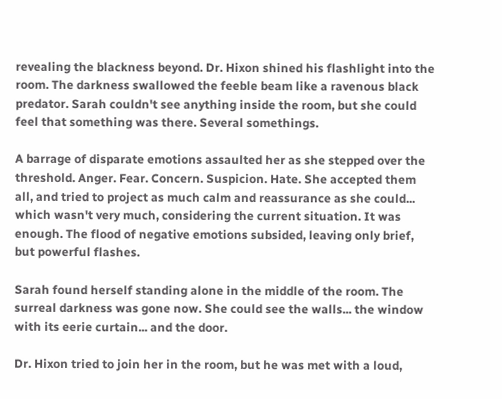revealing the blackness beyond. Dr. Hixon shined his flashlight into the room. The darkness swallowed the feeble beam like a ravenous black predator. Sarah couldn't see anything inside the room, but she could feel that something was there. Several somethings.

A barrage of disparate emotions assaulted her as she stepped over the threshold. Anger. Fear. Concern. Suspicion. Hate. She accepted them all, and tried to project as much calm and reassurance as she could... which wasn't very much, considering the current situation. It was enough. The flood of negative emotions subsided, leaving only brief, but powerful flashes.

Sarah found herself standing alone in the middle of the room. The surreal darkness was gone now. She could see the walls... the window with its eerie curtain... and the door.

Dr. Hixon tried to join her in the room, but he was met with a loud,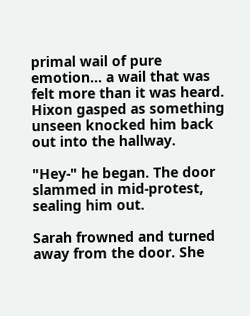primal wail of pure emotion... a wail that was felt more than it was heard. Hixon gasped as something unseen knocked him back out into the hallway.

"Hey-" he began. The door slammed in mid-protest, sealing him out.

Sarah frowned and turned away from the door. She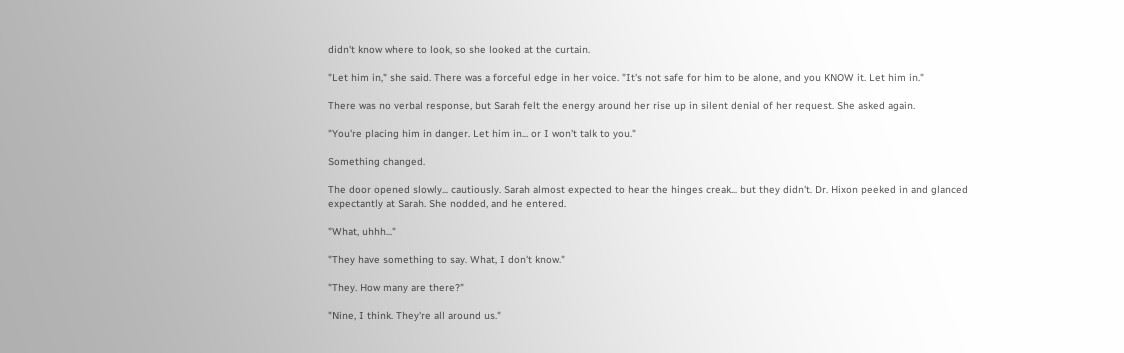didn't know where to look, so she looked at the curtain.

"Let him in," she said. There was a forceful edge in her voice. "It's not safe for him to be alone, and you KNOW it. Let him in."

There was no verbal response, but Sarah felt the energy around her rise up in silent denial of her request. She asked again.

"You're placing him in danger. Let him in... or I won't talk to you."

Something changed.

The door opened slowly... cautiously. Sarah almost expected to hear the hinges creak... but they didn't. Dr. Hixon peeked in and glanced expectantly at Sarah. She nodded, and he entered.

"What, uhhh..."

"They have something to say. What, I don't know."

"They. How many are there?"

"Nine, I think. They're all around us."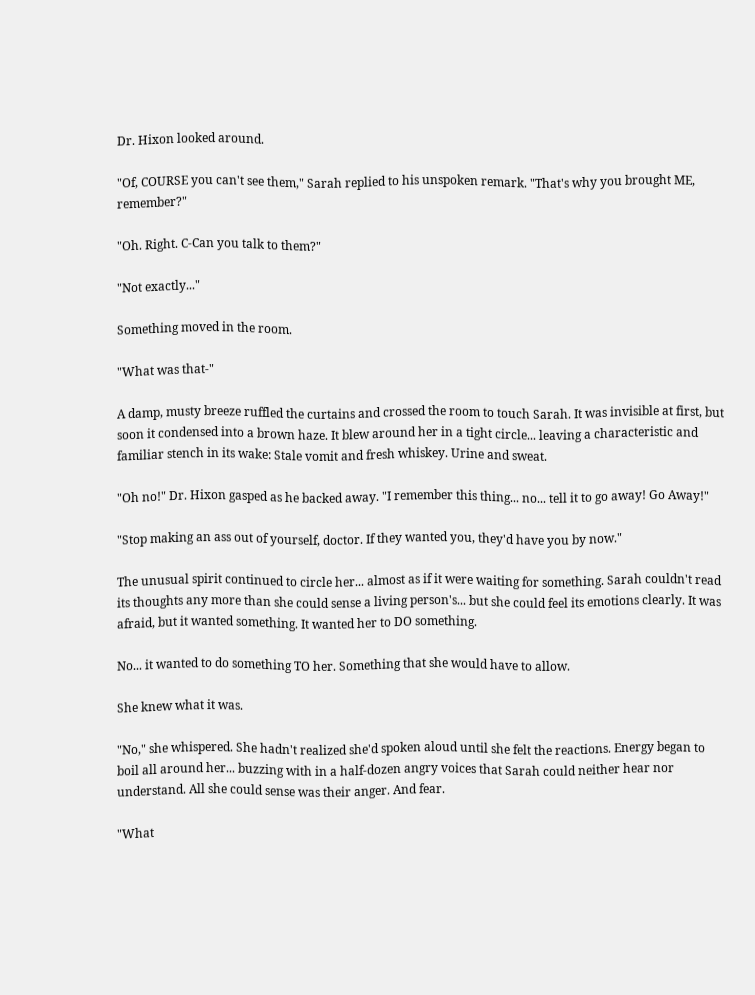Dr. Hixon looked around.

"Of, COURSE you can't see them," Sarah replied to his unspoken remark. "That's why you brought ME, remember?"

"Oh. Right. C-Can you talk to them?"

"Not exactly..."

Something moved in the room.

"What was that-"

A damp, musty breeze ruffled the curtains and crossed the room to touch Sarah. It was invisible at first, but soon it condensed into a brown haze. It blew around her in a tight circle... leaving a characteristic and familiar stench in its wake: Stale vomit and fresh whiskey. Urine and sweat.

"Oh no!" Dr. Hixon gasped as he backed away. "I remember this thing... no... tell it to go away! Go Away!"

"Stop making an ass out of yourself, doctor. If they wanted you, they'd have you by now."

The unusual spirit continued to circle her... almost as if it were waiting for something. Sarah couldn't read its thoughts any more than she could sense a living person's... but she could feel its emotions clearly. It was afraid, but it wanted something. It wanted her to DO something.

No... it wanted to do something TO her. Something that she would have to allow.

She knew what it was.

"No," she whispered. She hadn't realized she'd spoken aloud until she felt the reactions. Energy began to boil all around her... buzzing with in a half-dozen angry voices that Sarah could neither hear nor understand. All she could sense was their anger. And fear.

"What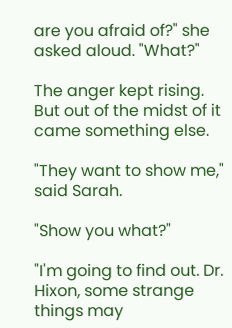are you afraid of?" she asked aloud. "What?"

The anger kept rising. But out of the midst of it came something else.

"They want to show me," said Sarah.

"Show you what?"

"I'm going to find out. Dr. Hixon, some strange things may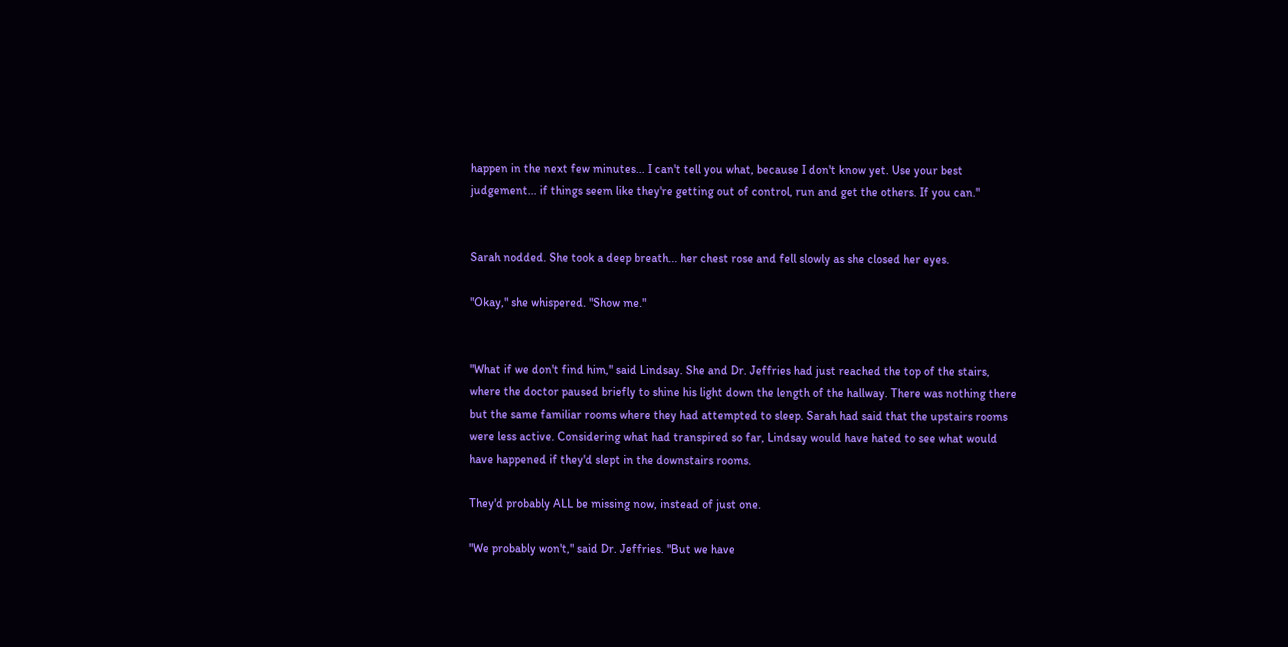happen in the next few minutes... I can't tell you what, because I don't know yet. Use your best judgement... if things seem like they're getting out of control, run and get the others. If you can."


Sarah nodded. She took a deep breath... her chest rose and fell slowly as she closed her eyes.

"Okay," she whispered. "Show me."


"What if we don't find him," said Lindsay. She and Dr. Jeffries had just reached the top of the stairs, where the doctor paused briefly to shine his light down the length of the hallway. There was nothing there but the same familiar rooms where they had attempted to sleep. Sarah had said that the upstairs rooms were less active. Considering what had transpired so far, Lindsay would have hated to see what would have happened if they'd slept in the downstairs rooms.

They'd probably ALL be missing now, instead of just one.

"We probably won't," said Dr. Jeffries. "But we have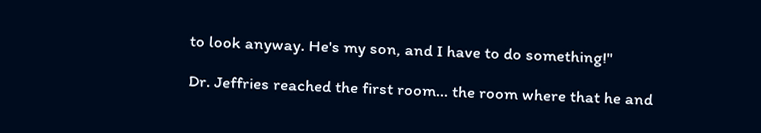to look anyway. He's my son, and I have to do something!"

Dr. Jeffries reached the first room... the room where that he and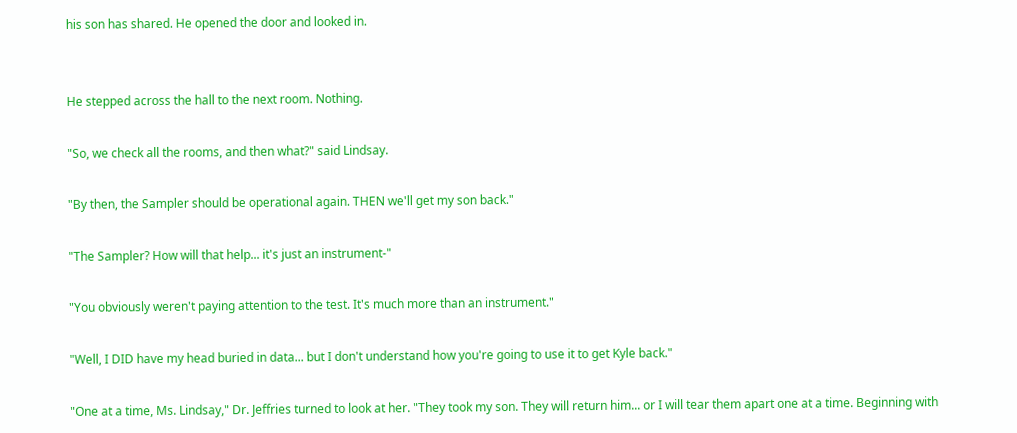his son has shared. He opened the door and looked in.


He stepped across the hall to the next room. Nothing.

"So, we check all the rooms, and then what?" said Lindsay.

"By then, the Sampler should be operational again. THEN we'll get my son back."

"The Sampler? How will that help... it's just an instrument-"

"You obviously weren't paying attention to the test. It's much more than an instrument."

"Well, I DID have my head buried in data... but I don't understand how you're going to use it to get Kyle back."

"One at a time, Ms. Lindsay," Dr. Jeffries turned to look at her. "They took my son. They will return him... or I will tear them apart one at a time. Beginning with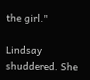the girl."

Lindsay shuddered. She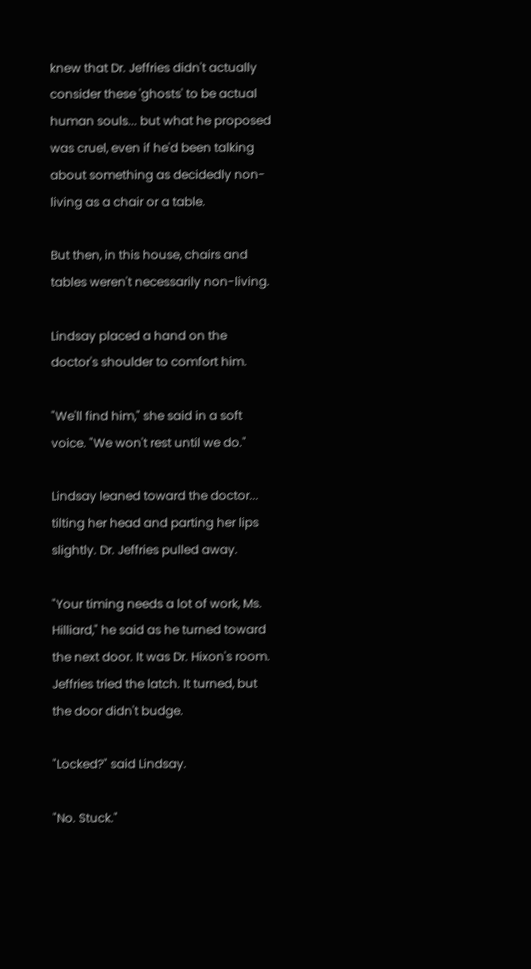knew that Dr. Jeffries didn't actually consider these 'ghosts' to be actual human souls... but what he proposed was cruel, even if he'd been talking about something as decidedly non-living as a chair or a table.

But then, in this house, chairs and tables weren't necessarily non-living.

Lindsay placed a hand on the doctor's shoulder to comfort him.

"We'll find him," she said in a soft voice. "We won't rest until we do."

Lindsay leaned toward the doctor... tilting her head and parting her lips slightly. Dr. Jeffries pulled away.

"Your timing needs a lot of work, Ms. Hilliard," he said as he turned toward the next door. It was Dr. Hixon's room. Jeffries tried the latch. It turned, but the door didn't budge.

"Locked?" said Lindsay.

"No. Stuck."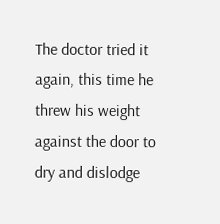The doctor tried it again, this time he threw his weight against the door to dry and dislodge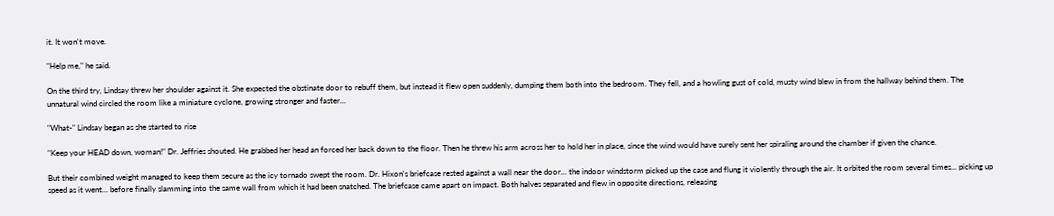it. It won't move.

"Help me," he said.

On the third try, Lindsay threw her shoulder against it. She expected the obstinate door to rebuff them, but instead it flew open suddenly, dumping them both into the bedroom. They fell, and a howling gust of cold, musty wind blew in from the hallway behind them. The unnatural wind circled the room like a miniature cyclone, growing stronger and faster...

"What-" Lindsay began as she started to rise

"Keep your HEAD down, woman!" Dr. Jeffries shouted. He grabbed her head an forced her back down to the floor. Then he threw his arm across her to hold her in place, since the wind would have surely sent her spiraling around the chamber if given the chance.

But their combined weight managed to keep them secure as the icy tornado swept the room. Dr. Hixon's briefcase rested against a wall near the door... the indoor windstorm picked up the case and flung it violently through the air. It orbited the room several times... picking up speed as it went... before finally slamming into the same wall from which it had been snatched. The briefcase came apart on impact. Both halves separated and flew in opposite directions, releasing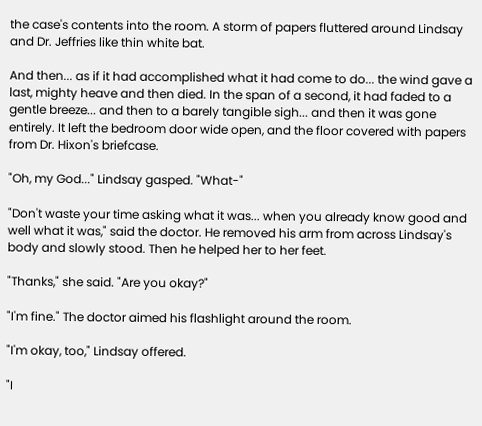the case's contents into the room. A storm of papers fluttered around Lindsay and Dr. Jeffries like thin white bat.

And then... as if it had accomplished what it had come to do... the wind gave a last, mighty heave and then died. In the span of a second, it had faded to a gentle breeze... and then to a barely tangible sigh... and then it was gone entirely. It left the bedroom door wide open, and the floor covered with papers from Dr. Hixon's briefcase.

"Oh, my God..." Lindsay gasped. "What-"

"Don't waste your time asking what it was... when you already know good and well what it was," said the doctor. He removed his arm from across Lindsay's body and slowly stood. Then he helped her to her feet.

"Thanks," she said. "Are you okay?"

"I'm fine." The doctor aimed his flashlight around the room.

"I'm okay, too," Lindsay offered.

"I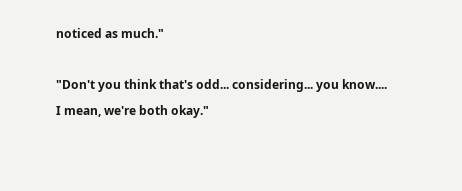noticed as much."

"Don't you think that's odd... considering... you know.... I mean, we're both okay."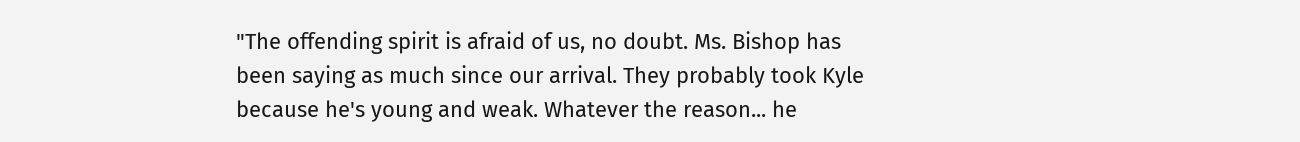"The offending spirit is afraid of us, no doubt. Ms. Bishop has been saying as much since our arrival. They probably took Kyle because he's young and weak. Whatever the reason... he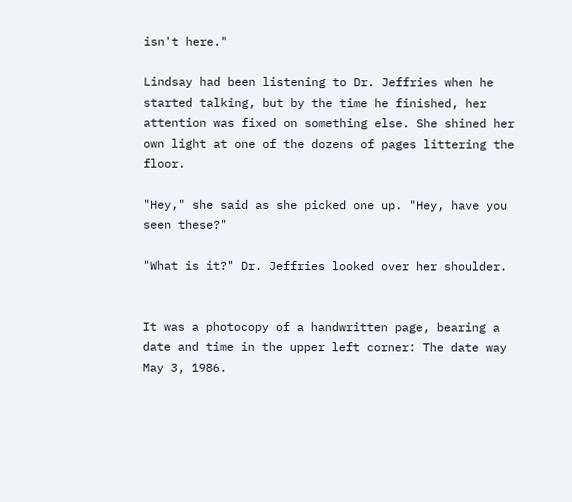isn't here."

Lindsay had been listening to Dr. Jeffries when he started talking, but by the time he finished, her attention was fixed on something else. She shined her own light at one of the dozens of pages littering the floor.

"Hey," she said as she picked one up. "Hey, have you seen these?"

"What is it?" Dr. Jeffries looked over her shoulder.


It was a photocopy of a handwritten page, bearing a date and time in the upper left corner: The date way May 3, 1986.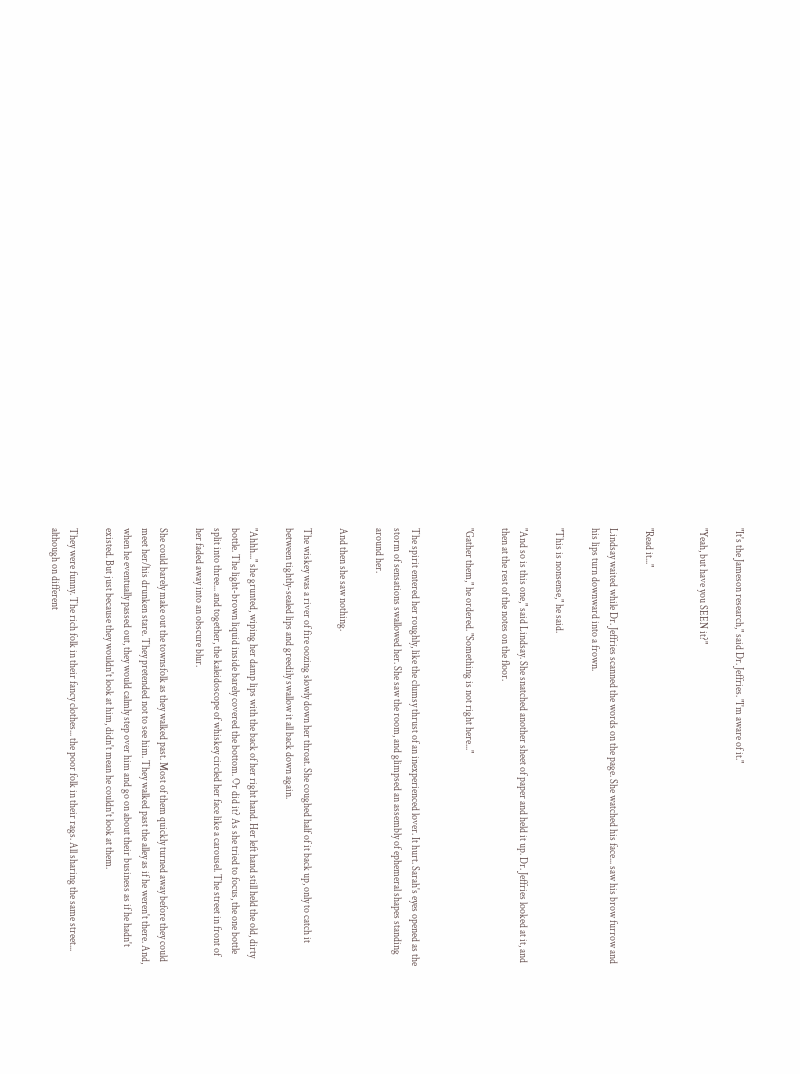"It's the Jameson research," said Dr. Jeffries. "I'm aware of it."

"Yeah, but have you SEEN it?"


"Read it..."

Lindsay waited while Dr. Jeffries scanned the words on the page. She watched his face... saw his brow furrow and his lips turn downward into a frown.

"This is nonsense," he said.

"And so is this one," said Lindsay. She snatched another sheet of paper and held it up. Dr. Jeffries looked at it, and then at the rest of the notes on the floor.

"Gather them," he ordered. "Something is not right here..."


The spirit entered her roughly, like the clumsy thrust of an inexperienced lover. It hurt. Sarah's eyes opened as the storm of sensations swallowed her. She saw the room, and glimpsed an assembly of ephemeral shapes standing around her.

And then she saw nothing.

The wiskey was a river of fire oozing slowly down her throat. She coughed half of it back up, only to catch it between tightly-sealed lips and greedily swallow it all back down again.

"Ahhh..." she grunted, wiping her damp lips with the back of her right hand. Her left hand still held the old, dirty bottle. The light-brown liquid inside barely covered the bottom. Or did it? As she tried to focus, the one bottle split into three... and together, the kaleidoscope of whiskey circled her face like a carousel. The street in front of her faded away into an obscure blur.

She could barely make out the townsfolk as they walked past. Most of them quickly turned away before they could meet her/his drunken stare. They pretended not to see him. They walked past the alley as if he weren't there. And, when he eventually passed out, they would calmly step over him and go on about their business as if he hadn't existed. But just because they wouldn't look at him, didn't mean he couldn't look at them.

They were funny. The rich folk in their fancy clothes... the poor folk in their rags. All sharing the same street... although on different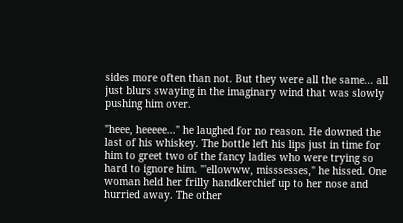sides more often than not. But they were all the same... all just blurs swaying in the imaginary wind that was slowly pushing him over.

"heee, heeeee..." he laughed for no reason. He downed the last of his whiskey. The bottle left his lips just in time for him to greet two of the fancy ladies who were trying so hard to ignore him. "'ellowww, misssesses," he hissed. One woman held her frilly handkerchief up to her nose and hurried away. The other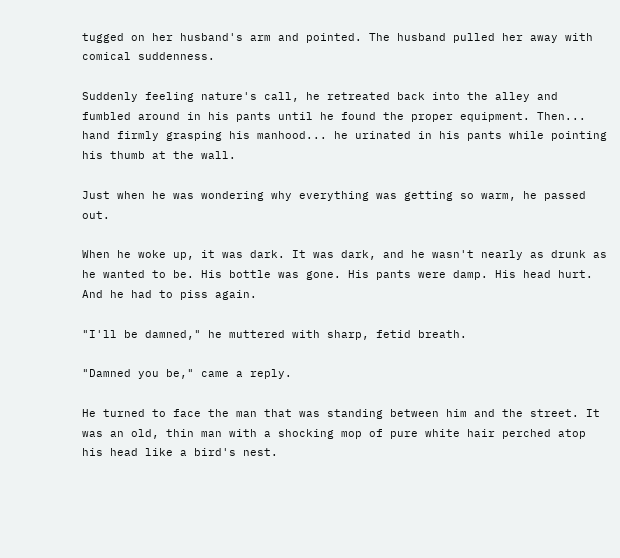tugged on her husband's arm and pointed. The husband pulled her away with comical suddenness.

Suddenly feeling nature's call, he retreated back into the alley and fumbled around in his pants until he found the proper equipment. Then... hand firmly grasping his manhood... he urinated in his pants while pointing his thumb at the wall.

Just when he was wondering why everything was getting so warm, he passed out.

When he woke up, it was dark. It was dark, and he wasn't nearly as drunk as he wanted to be. His bottle was gone. His pants were damp. His head hurt. And he had to piss again.

"I'll be damned," he muttered with sharp, fetid breath.

"Damned you be," came a reply.

He turned to face the man that was standing between him and the street. It was an old, thin man with a shocking mop of pure white hair perched atop his head like a bird's nest.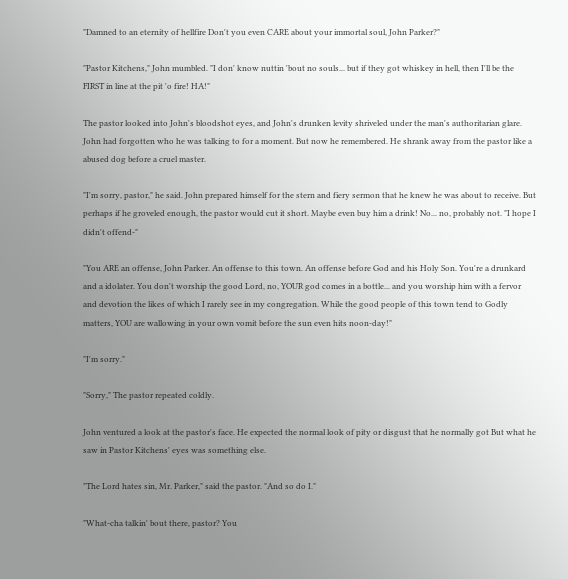"Damned to an eternity of hellfire Don't you even CARE about your immortal soul, John Parker?"

"Pastor Kitchens," John mumbled. "I don' know nuttin 'bout no souls... but if they got whiskey in hell, then I'll be the FIRST in line at the pit 'o fire! HA!"

The pastor looked into John's bloodshot eyes, and John's drunken levity shriveled under the man's authoritarian glare. John had forgotten who he was talking to for a moment. But now he remembered. He shrank away from the pastor like a abused dog before a cruel master.

"I'm sorry, pastor," he said. John prepared himself for the stern and fiery sermon that he knew he was about to receive. But perhaps if he groveled enough, the pastor would cut it short. Maybe even buy him a drink! No... no, probably not. "I hope I didn't offend-"

"You ARE an offense, John Parker. An offense to this town. An offense before God and his Holy Son. You're a drunkard and a idolater. You don't worship the good Lord, no, YOUR god comes in a bottle... and you worship him with a fervor and devotion the likes of which I rarely see in my congregation. While the good people of this town tend to Godly matters, YOU are wallowing in your own vomit before the sun even hits noon-day!"

"I'm sorry."

"Sorry," The pastor repeated coldly.

John ventured a look at the pastor's face. He expected the normal look of pity or disgust that he normally got But what he saw in Pastor Kitchens' eyes was something else.

"The Lord hates sin, Mr. Parker," said the pastor. "And so do I."

"What-cha talkin' bout there, pastor? You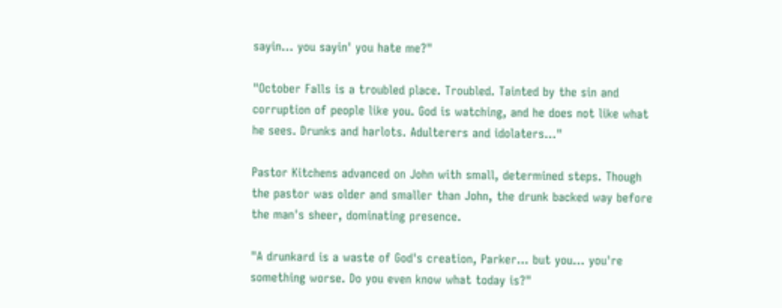sayin... you sayin' you hate me?"

"October Falls is a troubled place. Troubled. Tainted by the sin and corruption of people like you. God is watching, and he does not like what he sees. Drunks and harlots. Adulterers and idolaters..."

Pastor Kitchens advanced on John with small, determined steps. Though the pastor was older and smaller than John, the drunk backed way before the man's sheer, dominating presence.

"A drunkard is a waste of God's creation, Parker... but you... you're something worse. Do you even know what today is?"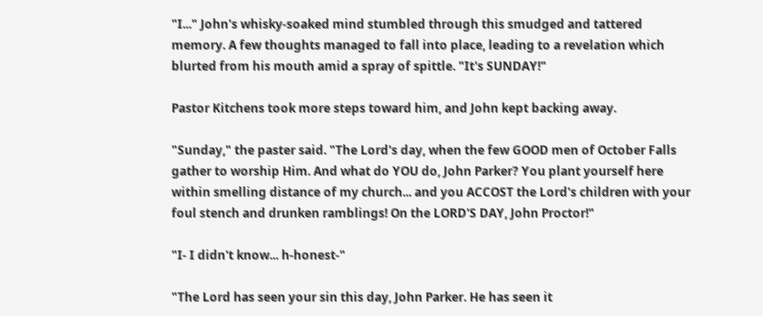"I..." John's whisky-soaked mind stumbled through this smudged and tattered memory. A few thoughts managed to fall into place, leading to a revelation which blurted from his mouth amid a spray of spittle. "It's SUNDAY!"

Pastor Kitchens took more steps toward him, and John kept backing away.

"Sunday," the paster said. "The Lord's day, when the few GOOD men of October Falls gather to worship Him. And what do YOU do, John Parker? You plant yourself here within smelling distance of my church... and you ACCOST the Lord's children with your foul stench and drunken ramblings! On the LORD'S DAY, John Proctor!"

"I- I didn't know... h-honest-"

"The Lord has seen your sin this day, John Parker. He has seen it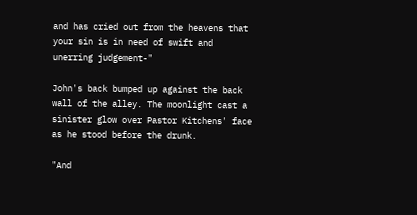and has cried out from the heavens that your sin is in need of swift and unerring judgement-"

John's back bumped up against the back wall of the alley. The moonlight cast a sinister glow over Pastor Kitchens' face as he stood before the drunk.

"And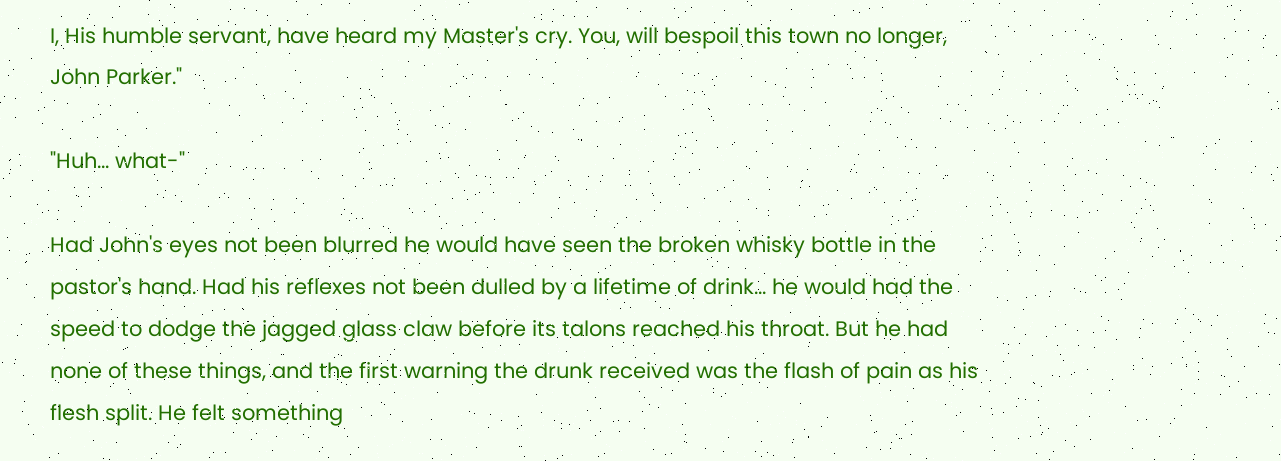I, His humble servant, have heard my Master's cry. You, will bespoil this town no longer, John Parker."

"Huh... what-"

Had John's eyes not been blurred he would have seen the broken whisky bottle in the pastor's hand. Had his reflexes not been dulled by a lifetime of drink... he would had the speed to dodge the jagged glass claw before its talons reached his throat. But he had none of these things, and the first warning the drunk received was the flash of pain as his flesh split. He felt something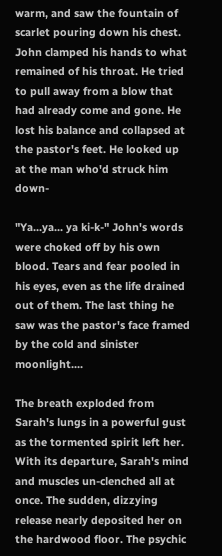warm, and saw the fountain of scarlet pouring down his chest. John clamped his hands to what remained of his throat. He tried to pull away from a blow that had already come and gone. He lost his balance and collapsed at the pastor's feet. He looked up at the man who'd struck him down-

"Ya...ya... ya ki-k-" John's words were choked off by his own blood. Tears and fear pooled in his eyes, even as the life drained out of them. The last thing he saw was the pastor's face framed by the cold and sinister moonlight....

The breath exploded from Sarah's lungs in a powerful gust as the tormented spirit left her. With its departure, Sarah's mind and muscles un-clenched all at once. The sudden, dizzying release nearly deposited her on the hardwood floor. The psychic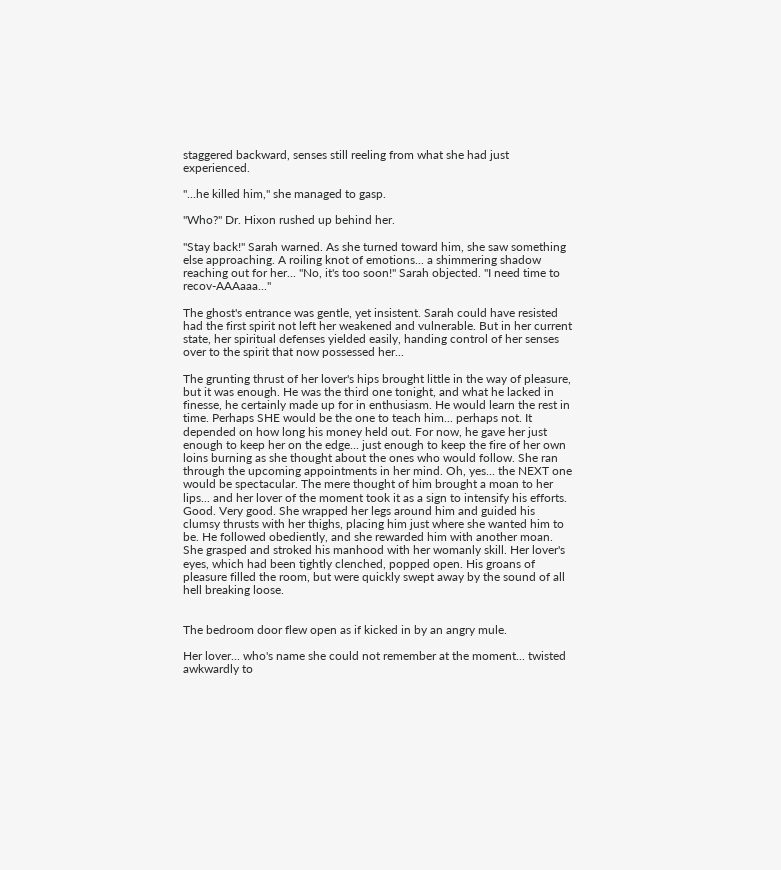staggered backward, senses still reeling from what she had just experienced.

"...he killed him," she managed to gasp.

"Who?" Dr. Hixon rushed up behind her.

"Stay back!" Sarah warned. As she turned toward him, she saw something else approaching. A roiling knot of emotions... a shimmering shadow reaching out for her... "No, it's too soon!" Sarah objected. "I need time to recov-AAAaaa..."

The ghost's entrance was gentle, yet insistent. Sarah could have resisted had the first spirit not left her weakened and vulnerable. But in her current state, her spiritual defenses yielded easily, handing control of her senses over to the spirit that now possessed her...

The grunting thrust of her lover's hips brought little in the way of pleasure, but it was enough. He was the third one tonight, and what he lacked in finesse, he certainly made up for in enthusiasm. He would learn the rest in time. Perhaps SHE would be the one to teach him... perhaps not. It depended on how long his money held out. For now, he gave her just enough to keep her on the edge... just enough to keep the fire of her own loins burning as she thought about the ones who would follow. She ran through the upcoming appointments in her mind. Oh, yes... the NEXT one would be spectacular. The mere thought of him brought a moan to her lips... and her lover of the moment took it as a sign to intensify his efforts. Good. Very good. She wrapped her legs around him and guided his clumsy thrusts with her thighs, placing him just where she wanted him to be. He followed obediently, and she rewarded him with another moan. She grasped and stroked his manhood with her womanly skill. Her lover's eyes, which had been tightly clenched, popped open. His groans of pleasure filled the room, but were quickly swept away by the sound of all hell breaking loose.


The bedroom door flew open as if kicked in by an angry mule.

Her lover... who's name she could not remember at the moment... twisted awkwardly to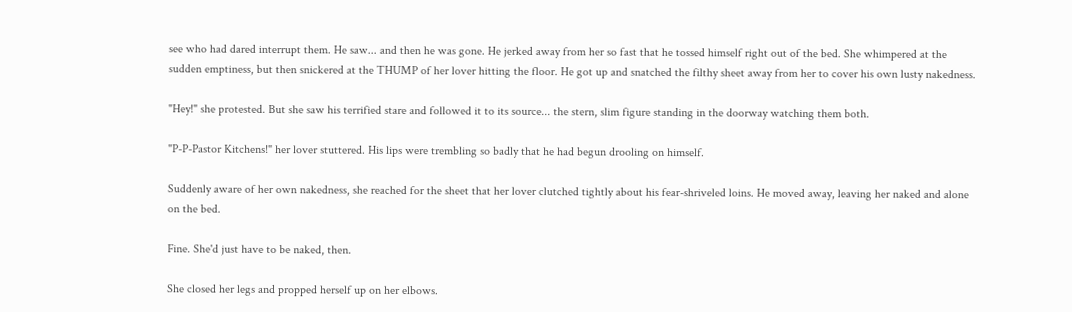see who had dared interrupt them. He saw... and then he was gone. He jerked away from her so fast that he tossed himself right out of the bed. She whimpered at the sudden emptiness, but then snickered at the THUMP of her lover hitting the floor. He got up and snatched the filthy sheet away from her to cover his own lusty nakedness.

"Hey!" she protested. But she saw his terrified stare and followed it to its source... the stern, slim figure standing in the doorway watching them both.

"P-P-Pastor Kitchens!" her lover stuttered. His lips were trembling so badly that he had begun drooling on himself.

Suddenly aware of her own nakedness, she reached for the sheet that her lover clutched tightly about his fear-shriveled loins. He moved away, leaving her naked and alone on the bed.

Fine. She'd just have to be naked, then.

She closed her legs and propped herself up on her elbows.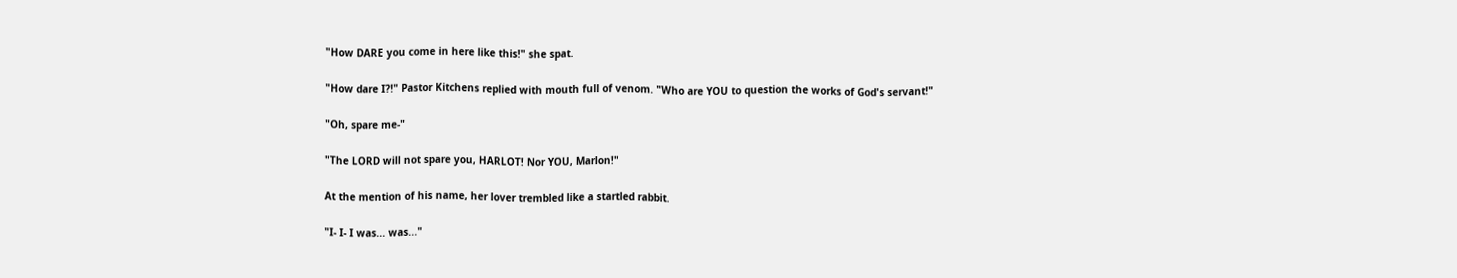"How DARE you come in here like this!" she spat.

"How dare I?!" Pastor Kitchens replied with mouth full of venom. "Who are YOU to question the works of God's servant!"

"Oh, spare me-"

"The LORD will not spare you, HARLOT! Nor YOU, Marlon!"

At the mention of his name, her lover trembled like a startled rabbit.

"I- I- I was... was..."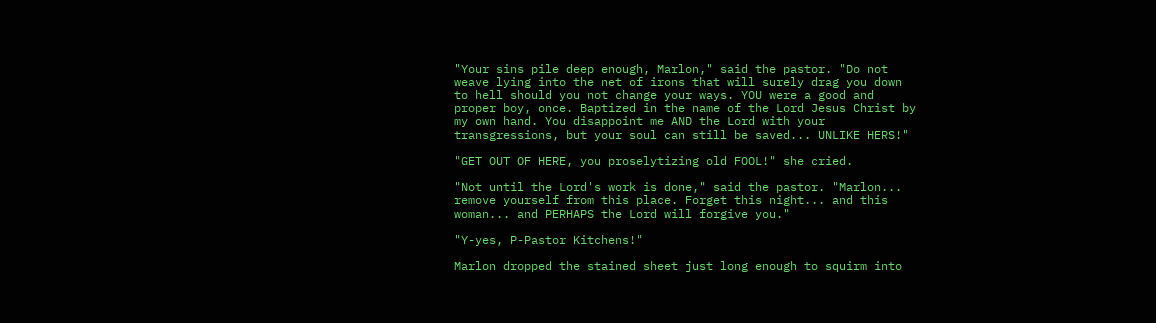"Your sins pile deep enough, Marlon," said the pastor. "Do not weave lying into the net of irons that will surely drag you down to hell should you not change your ways. YOU were a good and proper boy, once. Baptized in the name of the Lord Jesus Christ by my own hand. You disappoint me AND the Lord with your transgressions, but your soul can still be saved... UNLIKE HERS!"

"GET OUT OF HERE, you proselytizing old FOOL!" she cried.

"Not until the Lord's work is done," said the pastor. "Marlon... remove yourself from this place. Forget this night... and this woman... and PERHAPS the Lord will forgive you."

"Y-yes, P-Pastor Kitchens!"

Marlon dropped the stained sheet just long enough to squirm into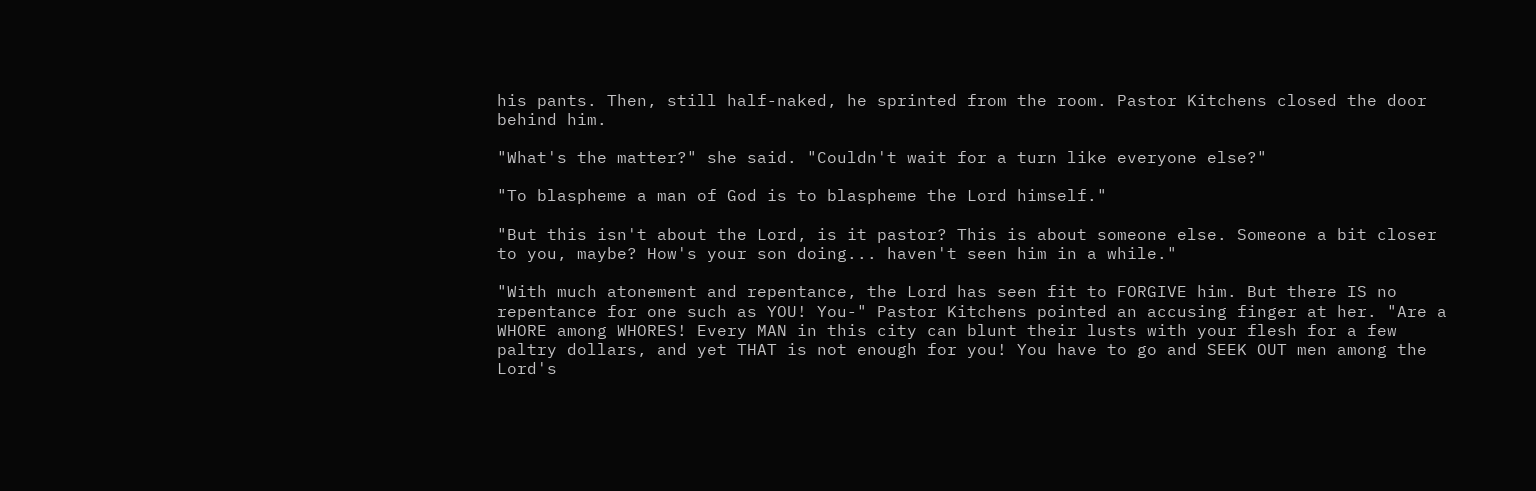his pants. Then, still half-naked, he sprinted from the room. Pastor Kitchens closed the door behind him.

"What's the matter?" she said. "Couldn't wait for a turn like everyone else?"

"To blaspheme a man of God is to blaspheme the Lord himself."

"But this isn't about the Lord, is it pastor? This is about someone else. Someone a bit closer to you, maybe? How's your son doing... haven't seen him in a while."

"With much atonement and repentance, the Lord has seen fit to FORGIVE him. But there IS no repentance for one such as YOU! You-" Pastor Kitchens pointed an accusing finger at her. "Are a WHORE among WHORES! Every MAN in this city can blunt their lusts with your flesh for a few paltry dollars, and yet THAT is not enough for you! You have to go and SEEK OUT men among the Lord's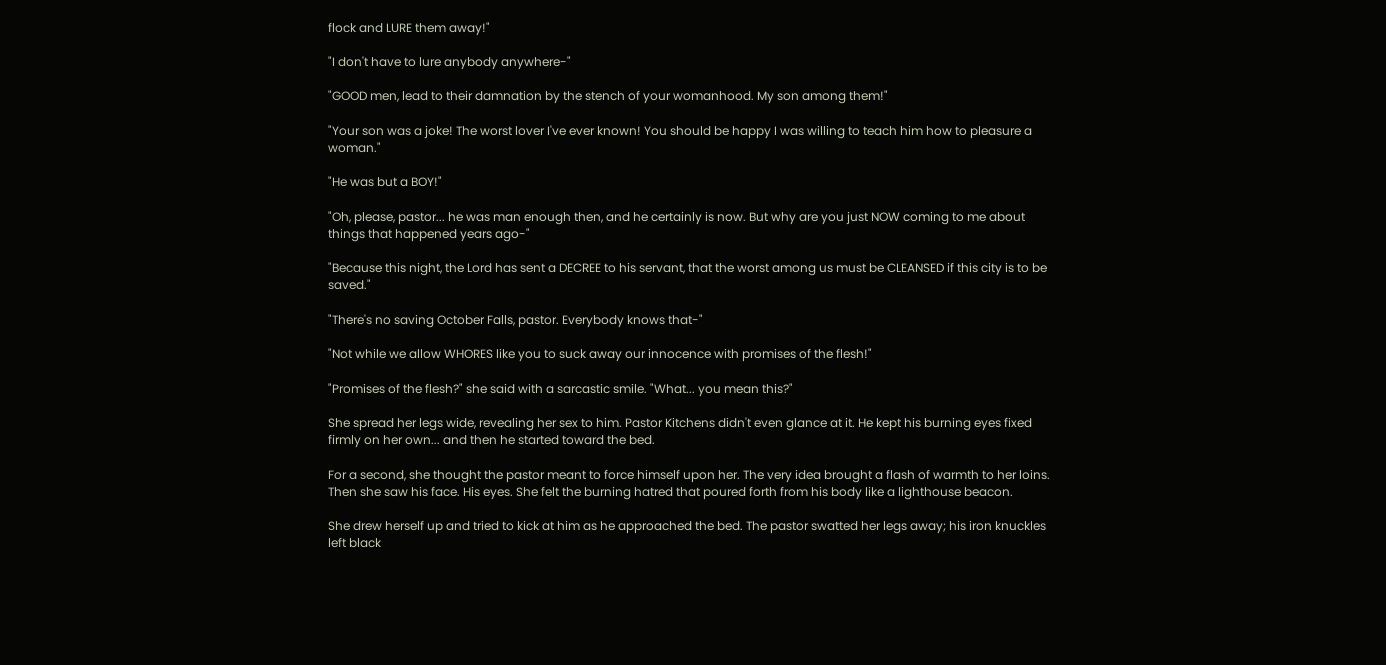flock and LURE them away!"

"I don't have to lure anybody anywhere-"

"GOOD men, lead to their damnation by the stench of your womanhood. My son among them!"

"Your son was a joke! The worst lover I've ever known! You should be happy I was willing to teach him how to pleasure a woman."

"He was but a BOY!"

"Oh, please, pastor... he was man enough then, and he certainly is now. But why are you just NOW coming to me about things that happened years ago-"

"Because this night, the Lord has sent a DECREE to his servant, that the worst among us must be CLEANSED if this city is to be saved."

"There's no saving October Falls, pastor. Everybody knows that-"

"Not while we allow WHORES like you to suck away our innocence with promises of the flesh!"

"Promises of the flesh?" she said with a sarcastic smile. "What... you mean this?"

She spread her legs wide, revealing her sex to him. Pastor Kitchens didn't even glance at it. He kept his burning eyes fixed firmly on her own... and then he started toward the bed.

For a second, she thought the pastor meant to force himself upon her. The very idea brought a flash of warmth to her loins. Then she saw his face. His eyes. She felt the burning hatred that poured forth from his body like a lighthouse beacon.

She drew herself up and tried to kick at him as he approached the bed. The pastor swatted her legs away; his iron knuckles left black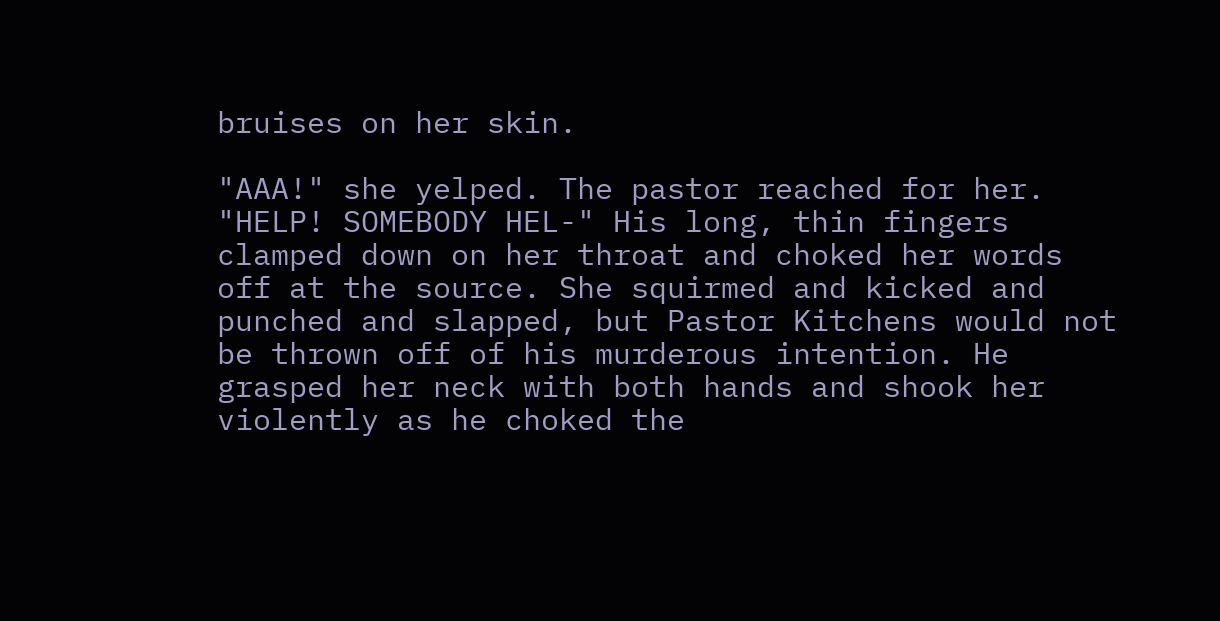bruises on her skin.

"AAA!" she yelped. The pastor reached for her. "HELP! SOMEBODY HEL-" His long, thin fingers clamped down on her throat and choked her words off at the source. She squirmed and kicked and punched and slapped, but Pastor Kitchens would not be thrown off of his murderous intention. He grasped her neck with both hands and shook her violently as he choked the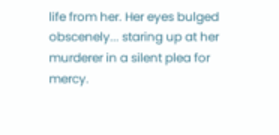life from her. Her eyes bulged obscenely... staring up at her murderer in a silent plea for mercy.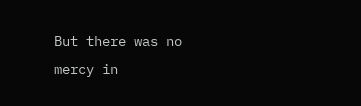But there was no mercy in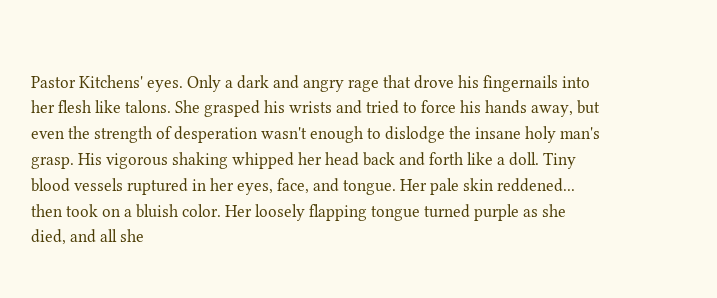Pastor Kitchens' eyes. Only a dark and angry rage that drove his fingernails into her flesh like talons. She grasped his wrists and tried to force his hands away, but even the strength of desperation wasn't enough to dislodge the insane holy man's grasp. His vigorous shaking whipped her head back and forth like a doll. Tiny blood vessels ruptured in her eyes, face, and tongue. Her pale skin reddened... then took on a bluish color. Her loosely flapping tongue turned purple as she died, and all she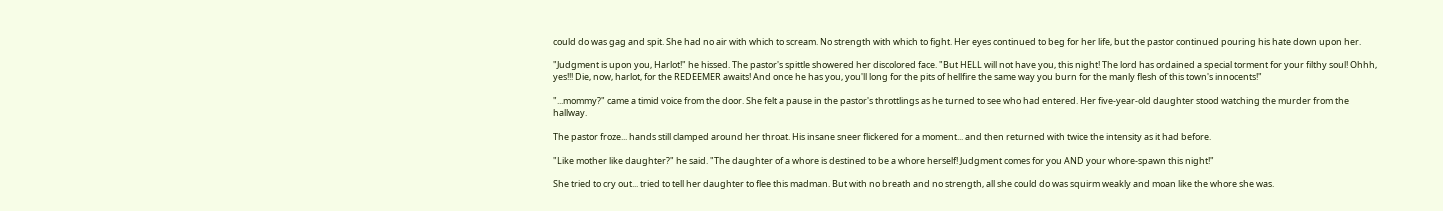could do was gag and spit. She had no air with which to scream. No strength with which to fight. Her eyes continued to beg for her life, but the pastor continued pouring his hate down upon her.

"Judgment is upon you, Harlot!" he hissed. The pastor's spittle showered her discolored face. "But HELL will not have you, this night! The lord has ordained a special torment for your filthy soul! Ohhh, yes!!! Die, now, harlot, for the REDEEMER awaits! And once he has you, you'll long for the pits of hellfire the same way you burn for the manly flesh of this town's innocents!"

"...mommy?" came a timid voice from the door. She felt a pause in the pastor's throttlings as he turned to see who had entered. Her five-year-old daughter stood watching the murder from the hallway.

The pastor froze... hands still clamped around her throat. His insane sneer flickered for a moment... and then returned with twice the intensity as it had before.

"Like mother like daughter?" he said. "The daughter of a whore is destined to be a whore herself! Judgment comes for you AND your whore-spawn this night!"

She tried to cry out... tried to tell her daughter to flee this madman. But with no breath and no strength, all she could do was squirm weakly and moan like the whore she was.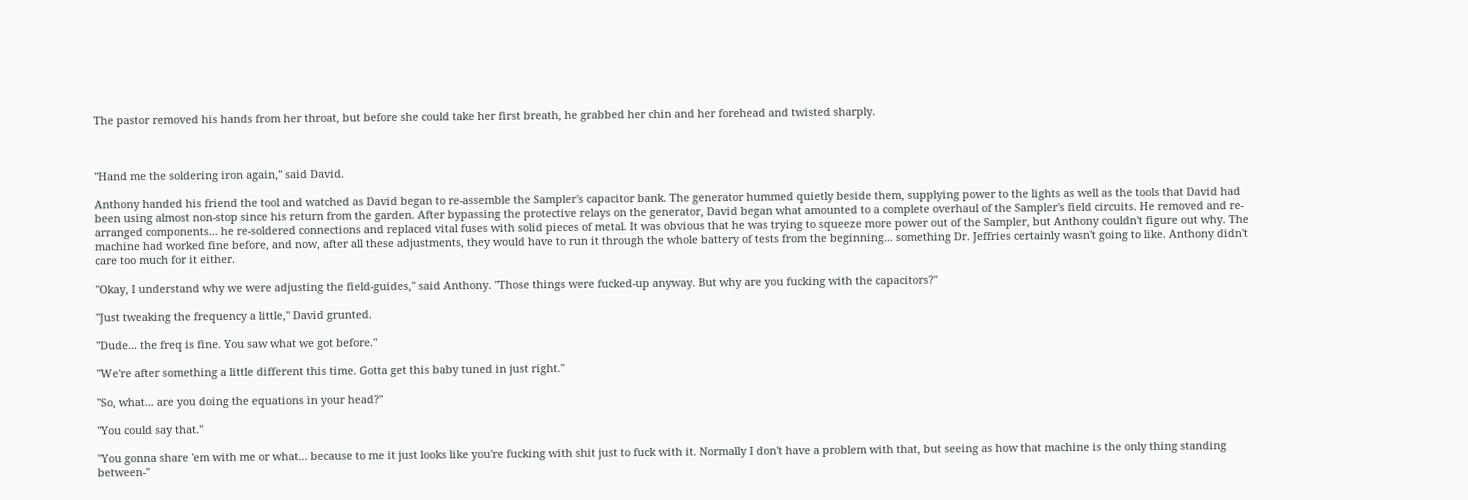The pastor removed his hands from her throat, but before she could take her first breath, he grabbed her chin and her forehead and twisted sharply.



"Hand me the soldering iron again," said David.

Anthony handed his friend the tool and watched as David began to re-assemble the Sampler's capacitor bank. The generator hummed quietly beside them, supplying power to the lights as well as the tools that David had been using almost non-stop since his return from the garden. After bypassing the protective relays on the generator, David began what amounted to a complete overhaul of the Sampler's field circuits. He removed and re-arranged components... he re-soldered connections and replaced vital fuses with solid pieces of metal. It was obvious that he was trying to squeeze more power out of the Sampler, but Anthony couldn't figure out why. The machine had worked fine before, and now, after all these adjustments, they would have to run it through the whole battery of tests from the beginning... something Dr. Jeffries certainly wasn't going to like. Anthony didn't care too much for it either.

"Okay, I understand why we were adjusting the field-guides," said Anthony. "Those things were fucked-up anyway. But why are you fucking with the capacitors?"

"Just tweaking the frequency a little," David grunted.

"Dude... the freq is fine. You saw what we got before."

"We're after something a little different this time. Gotta get this baby tuned in just right."

"So, what... are you doing the equations in your head?"

"You could say that."

"You gonna share 'em with me or what... because to me it just looks like you're fucking with shit just to fuck with it. Normally I don't have a problem with that, but seeing as how that machine is the only thing standing between-"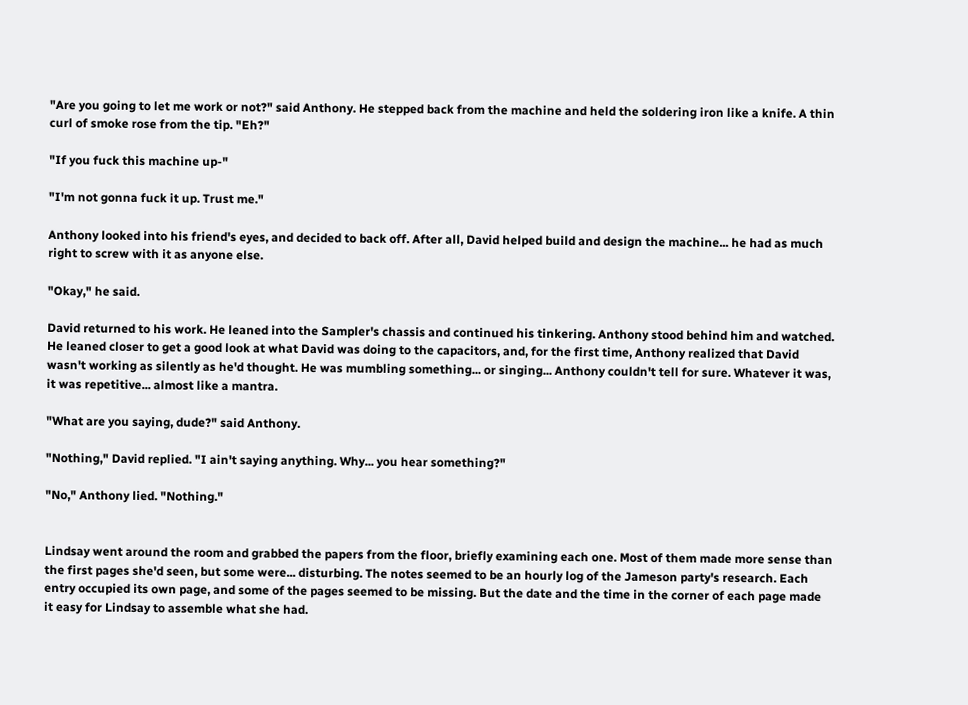"Are you going to let me work or not?" said Anthony. He stepped back from the machine and held the soldering iron like a knife. A thin curl of smoke rose from the tip. "Eh?"

"If you fuck this machine up-"

"I'm not gonna fuck it up. Trust me."

Anthony looked into his friend's eyes, and decided to back off. After all, David helped build and design the machine... he had as much right to screw with it as anyone else.

"Okay," he said.

David returned to his work. He leaned into the Sampler's chassis and continued his tinkering. Anthony stood behind him and watched. He leaned closer to get a good look at what David was doing to the capacitors, and, for the first time, Anthony realized that David wasn't working as silently as he'd thought. He was mumbling something... or singing... Anthony couldn't tell for sure. Whatever it was, it was repetitive... almost like a mantra.

"What are you saying, dude?" said Anthony.

"Nothing," David replied. "I ain't saying anything. Why... you hear something?"

"No," Anthony lied. "Nothing."


Lindsay went around the room and grabbed the papers from the floor, briefly examining each one. Most of them made more sense than the first pages she'd seen, but some were... disturbing. The notes seemed to be an hourly log of the Jameson party's research. Each entry occupied its own page, and some of the pages seemed to be missing. But the date and the time in the corner of each page made it easy for Lindsay to assemble what she had.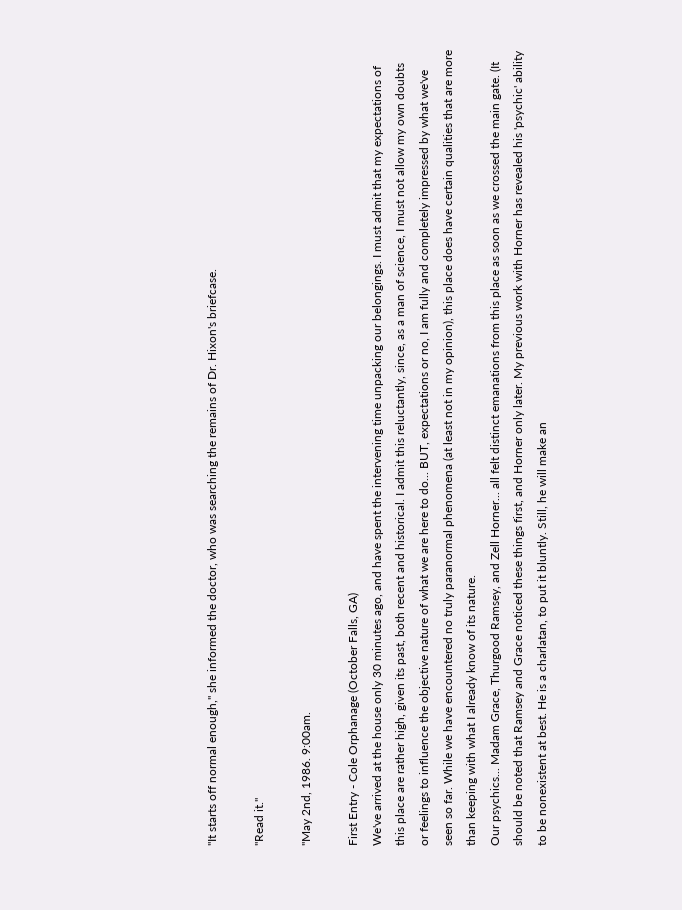"It starts off normal enough," she informed the doctor, who was searching the remains of Dr. Hixon's briefcase.

"Read it."

"May 2nd, 1986. 9:00am.

First Entry - Cole Orphanage (October Falls, GA)
We've arrived at the house only 30 minutes ago, and have spent the intervening time unpacking our belongings. I must admit that my expectations of this place are rather high, given its past, both recent and historical. I admit this reluctantly, since, as a man of science, I must not allow my own doubts or feelings to influence the objective nature of what we are here to do... BUT, expectations or no, I am fully and completely impressed by what we've seen so far. While we have encountered no truly paranormal phenomena (at least not in my opinion), this place does have certain qualities that are more than keeping with what I already know of its nature.
Our psychics... Madam Grace, Thurgood Ramsey, and Zell Horner... all felt distinct emanations from this place as soon as we crossed the main gate. (It should be noted that Ramsey and Grace noticed these things first, and Horner only later. My previous work with Horner has revealed his 'psychic' ability to be nonexistent at best. He is a charlatan, to put it bluntly. Still, he will make an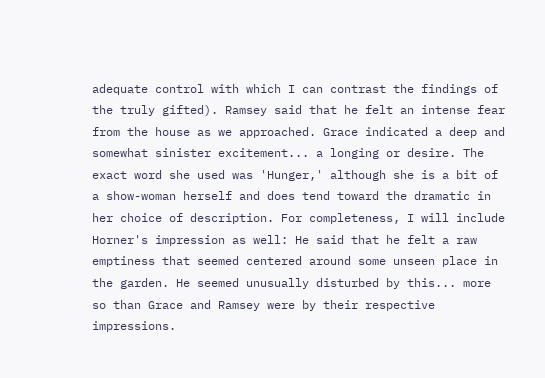adequate control with which I can contrast the findings of the truly gifted). Ramsey said that he felt an intense fear from the house as we approached. Grace indicated a deep and somewhat sinister excitement... a longing or desire. The exact word she used was 'Hunger,' although she is a bit of a show-woman herself and does tend toward the dramatic in her choice of description. For completeness, I will include Horner's impression as well: He said that he felt a raw emptiness that seemed centered around some unseen place in the garden. He seemed unusually disturbed by this... more so than Grace and Ramsey were by their respective impressions.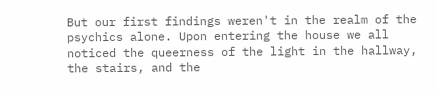But our first findings weren't in the realm of the psychics alone. Upon entering the house we all noticed the queerness of the light in the hallway, the stairs, and the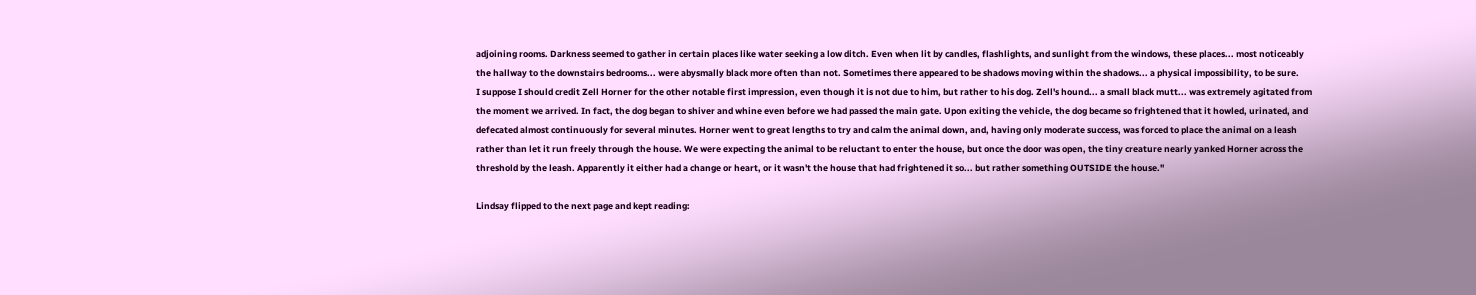adjoining rooms. Darkness seemed to gather in certain places like water seeking a low ditch. Even when lit by candles, flashlights, and sunlight from the windows, these places... most noticeably the hallway to the downstairs bedrooms... were abysmally black more often than not. Sometimes there appeared to be shadows moving within the shadows... a physical impossibility, to be sure.
I suppose I should credit Zell Horner for the other notable first impression, even though it is not due to him, but rather to his dog. Zell's hound... a small black mutt... was extremely agitated from the moment we arrived. In fact, the dog began to shiver and whine even before we had passed the main gate. Upon exiting the vehicle, the dog became so frightened that it howled, urinated, and defecated almost continuously for several minutes. Horner went to great lengths to try and calm the animal down, and, having only moderate success, was forced to place the animal on a leash rather than let it run freely through the house. We were expecting the animal to be reluctant to enter the house, but once the door was open, the tiny creature nearly yanked Horner across the threshold by the leash. Apparently it either had a change or heart, or it wasn't the house that had frightened it so... but rather something OUTSIDE the house."

Lindsay flipped to the next page and kept reading: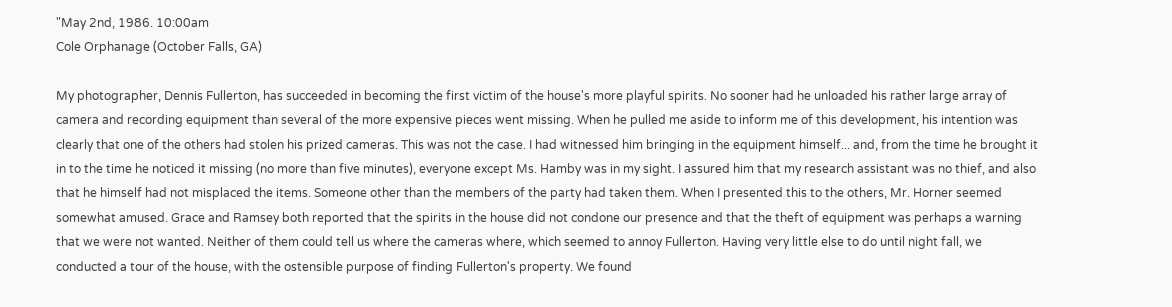"May 2nd, 1986. 10:00am
Cole Orphanage (October Falls, GA)

My photographer, Dennis Fullerton, has succeeded in becoming the first victim of the house's more playful spirits. No sooner had he unloaded his rather large array of camera and recording equipment than several of the more expensive pieces went missing. When he pulled me aside to inform me of this development, his intention was clearly that one of the others had stolen his prized cameras. This was not the case. I had witnessed him bringing in the equipment himself... and, from the time he brought it in to the time he noticed it missing (no more than five minutes), everyone except Ms. Hamby was in my sight. I assured him that my research assistant was no thief, and also that he himself had not misplaced the items. Someone other than the members of the party had taken them. When I presented this to the others, Mr. Horner seemed somewhat amused. Grace and Ramsey both reported that the spirits in the house did not condone our presence and that the theft of equipment was perhaps a warning that we were not wanted. Neither of them could tell us where the cameras where, which seemed to annoy Fullerton. Having very little else to do until night fall, we conducted a tour of the house, with the ostensible purpose of finding Fullerton's property. We found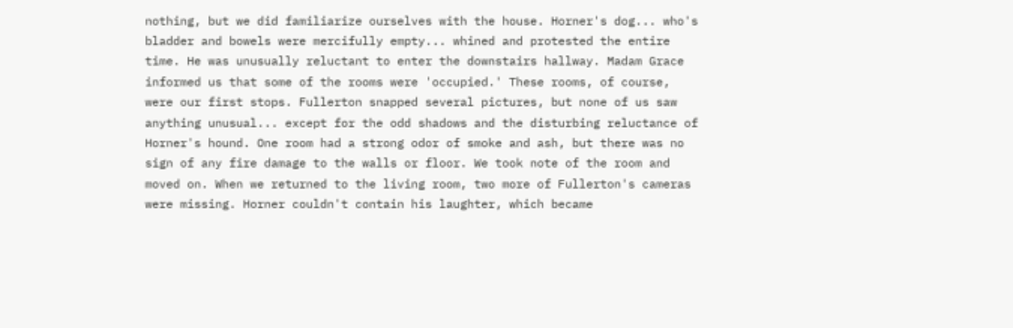nothing, but we did familiarize ourselves with the house. Horner's dog... who's bladder and bowels were mercifully empty... whined and protested the entire time. He was unusually reluctant to enter the downstairs hallway. Madam Grace informed us that some of the rooms were 'occupied.' These rooms, of course, were our first stops. Fullerton snapped several pictures, but none of us saw anything unusual... except for the odd shadows and the disturbing reluctance of Horner's hound. One room had a strong odor of smoke and ash, but there was no sign of any fire damage to the walls or floor. We took note of the room and moved on. When we returned to the living room, two more of Fullerton's cameras were missing. Horner couldn't contain his laughter, which became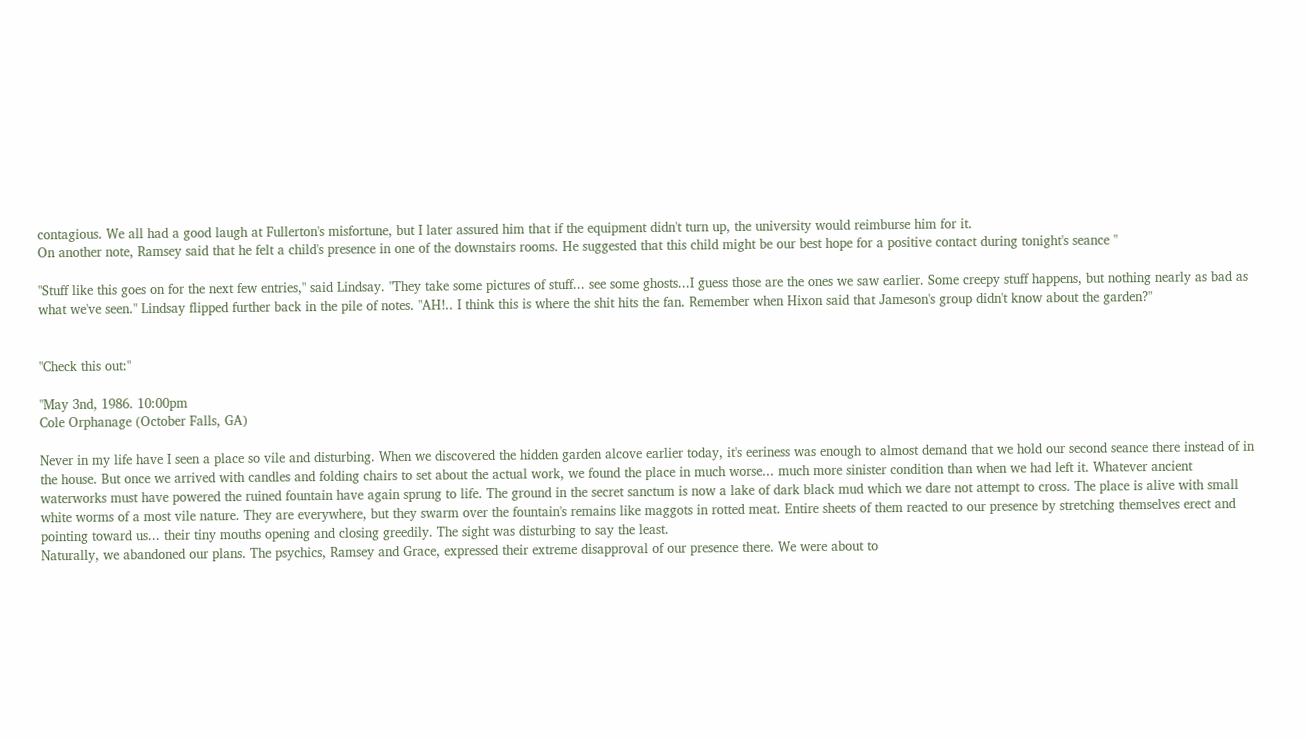contagious. We all had a good laugh at Fullerton's misfortune, but I later assured him that if the equipment didn't turn up, the university would reimburse him for it.
On another note, Ramsey said that he felt a child's presence in one of the downstairs rooms. He suggested that this child might be our best hope for a positive contact during tonight's seance "

"Stuff like this goes on for the next few entries," said Lindsay. "They take some pictures of stuff... see some ghosts...I guess those are the ones we saw earlier. Some creepy stuff happens, but nothing nearly as bad as what we've seen." Lindsay flipped further back in the pile of notes. "AH!.. I think this is where the shit hits the fan. Remember when Hixon said that Jameson's group didn't know about the garden?"


"Check this out:"

"May 3nd, 1986. 10:00pm
Cole Orphanage (October Falls, GA)

Never in my life have I seen a place so vile and disturbing. When we discovered the hidden garden alcove earlier today, it's eeriness was enough to almost demand that we hold our second seance there instead of in the house. But once we arrived with candles and folding chairs to set about the actual work, we found the place in much worse... much more sinister condition than when we had left it. Whatever ancient waterworks must have powered the ruined fountain have again sprung to life. The ground in the secret sanctum is now a lake of dark black mud which we dare not attempt to cross. The place is alive with small white worms of a most vile nature. They are everywhere, but they swarm over the fountain's remains like maggots in rotted meat. Entire sheets of them reacted to our presence by stretching themselves erect and pointing toward us... their tiny mouths opening and closing greedily. The sight was disturbing to say the least.
Naturally, we abandoned our plans. The psychics, Ramsey and Grace, expressed their extreme disapproval of our presence there. We were about to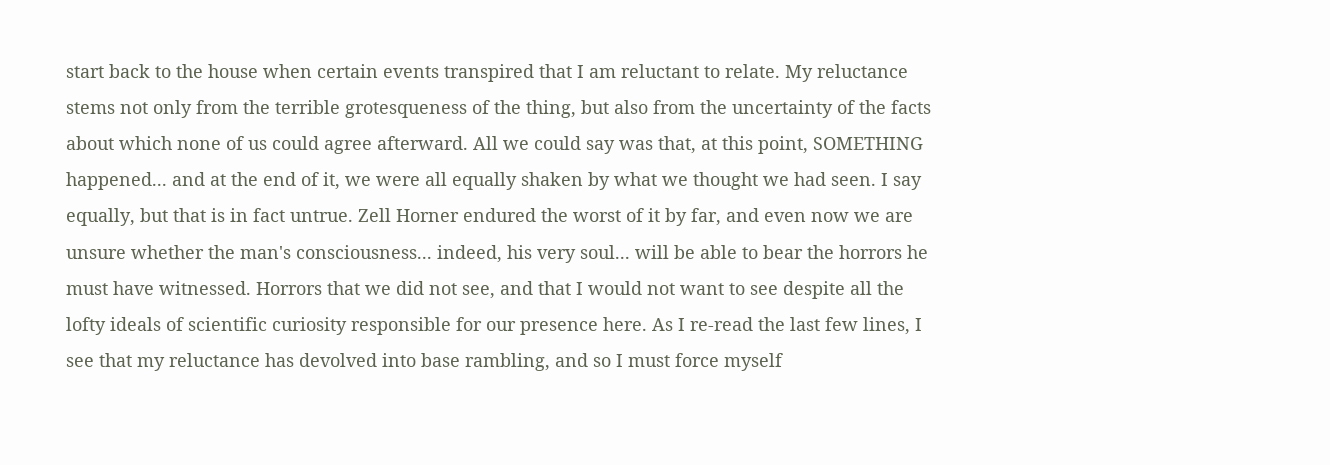start back to the house when certain events transpired that I am reluctant to relate. My reluctance stems not only from the terrible grotesqueness of the thing, but also from the uncertainty of the facts about which none of us could agree afterward. All we could say was that, at this point, SOMETHING happened... and at the end of it, we were all equally shaken by what we thought we had seen. I say equally, but that is in fact untrue. Zell Horner endured the worst of it by far, and even now we are unsure whether the man's consciousness... indeed, his very soul... will be able to bear the horrors he must have witnessed. Horrors that we did not see, and that I would not want to see despite all the lofty ideals of scientific curiosity responsible for our presence here. As I re-read the last few lines, I see that my reluctance has devolved into base rambling, and so I must force myself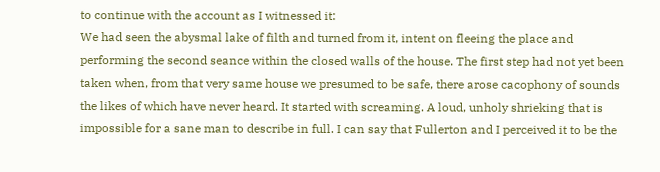to continue with the account as I witnessed it:
We had seen the abysmal lake of filth and turned from it, intent on fleeing the place and performing the second seance within the closed walls of the house. The first step had not yet been taken when, from that very same house we presumed to be safe, there arose cacophony of sounds the likes of which have never heard. It started with screaming. A loud, unholy shrieking that is impossible for a sane man to describe in full. I can say that Fullerton and I perceived it to be the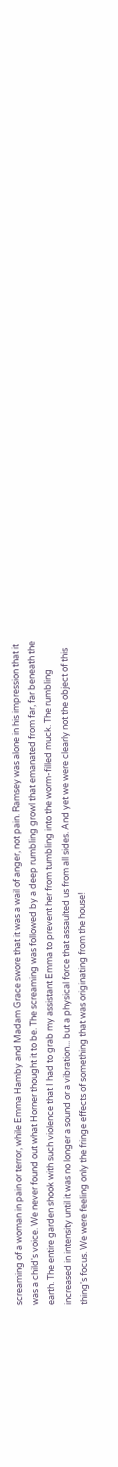screaming of a woman in pain or terror, while Emma Hamby and Madam Grace swore that it was a wail of anger, not pain. Ramsey was alone in his impression that it was a child's voice. We never found out what Horner thought it to be. The screaming was followed by a deep rumbling growl that emanated from far, far beneath the earth. The entire garden shook with such violence that I had to grab my assistant Emma to prevent her from tumbling into the worm-filled muck. The rumbling increased in intensity until it was no longer a sound or a vibration... but a physical force that assaulted us from all sides. And yet we were clearly not the object of this thing's focus. We were feeling only the fringe effects of something that was originating from the house!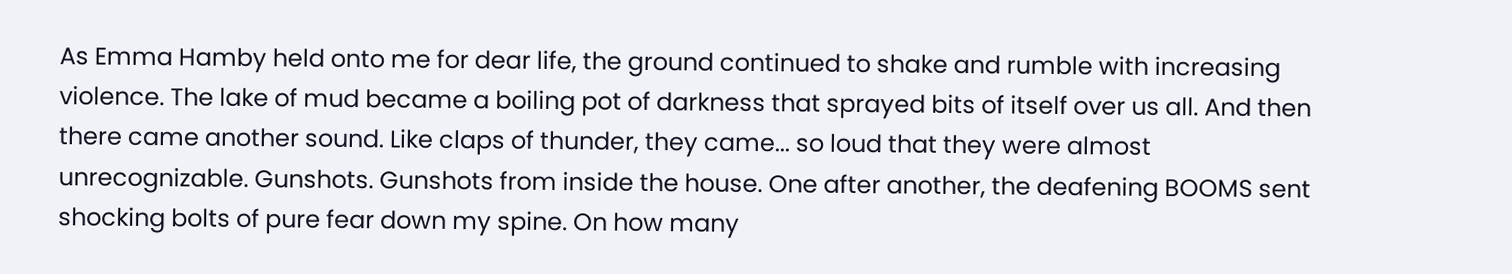As Emma Hamby held onto me for dear life, the ground continued to shake and rumble with increasing violence. The lake of mud became a boiling pot of darkness that sprayed bits of itself over us all. And then there came another sound. Like claps of thunder, they came... so loud that they were almost unrecognizable. Gunshots. Gunshots from inside the house. One after another, the deafening BOOMS sent shocking bolts of pure fear down my spine. On how many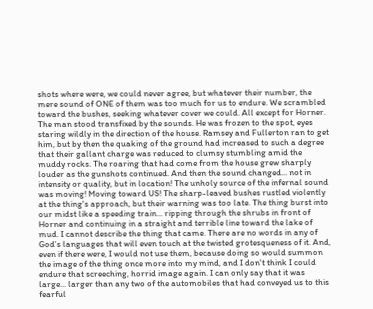shots where were, we could never agree, but whatever their number, the mere sound of ONE of them was too much for us to endure. We scrambled toward the bushes, seeking whatever cover we could. All except for Horner. The man stood transfixed by the sounds. He was frozen to the spot, eyes staring wildly in the direction of the house. Ramsey and Fullerton ran to get him, but by then the quaking of the ground had increased to such a degree that their gallant charge was reduced to clumsy stumbling amid the muddy rocks. The roaring that had come from the house grew sharply louder as the gunshots continued. And then the sound changed... not in intensity or quality, but in location! The unholy source of the infernal sound was moving! Moving toward US! The sharp-leaved bushes rustled violently at the thing's approach, but their warning was too late. The thing burst into our midst like a speeding train... ripping through the shrubs in front of Horner and continuing in a straight and terrible line toward the lake of mud. I cannot describe the thing that came. There are no words in any of God's languages that will even touch at the twisted grotesqueness of it. And, even if there were, I would not use them, because doing so would summon the image of the thing once more into my mind, and I don't think I could endure that screeching, horrid image again. I can only say that it was large... larger than any two of the automobiles that had conveyed us to this fearful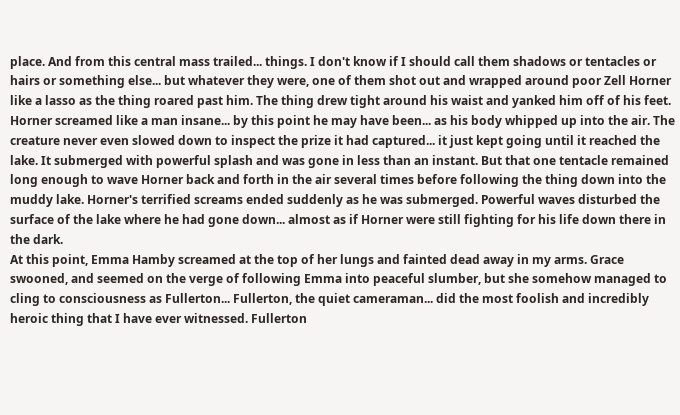place. And from this central mass trailed... things. I don't know if I should call them shadows or tentacles or hairs or something else... but whatever they were, one of them shot out and wrapped around poor Zell Horner like a lasso as the thing roared past him. The thing drew tight around his waist and yanked him off of his feet. Horner screamed like a man insane... by this point he may have been... as his body whipped up into the air. The creature never even slowed down to inspect the prize it had captured... it just kept going until it reached the lake. It submerged with powerful splash and was gone in less than an instant. But that one tentacle remained long enough to wave Horner back and forth in the air several times before following the thing down into the muddy lake. Horner's terrified screams ended suddenly as he was submerged. Powerful waves disturbed the surface of the lake where he had gone down... almost as if Horner were still fighting for his life down there in the dark.
At this point, Emma Hamby screamed at the top of her lungs and fainted dead away in my arms. Grace swooned, and seemed on the verge of following Emma into peaceful slumber, but she somehow managed to cling to consciousness as Fullerton... Fullerton, the quiet cameraman... did the most foolish and incredibly heroic thing that I have ever witnessed. Fullerton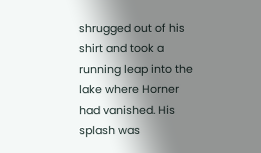shrugged out of his shirt and took a running leap into the lake where Horner had vanished. His splash was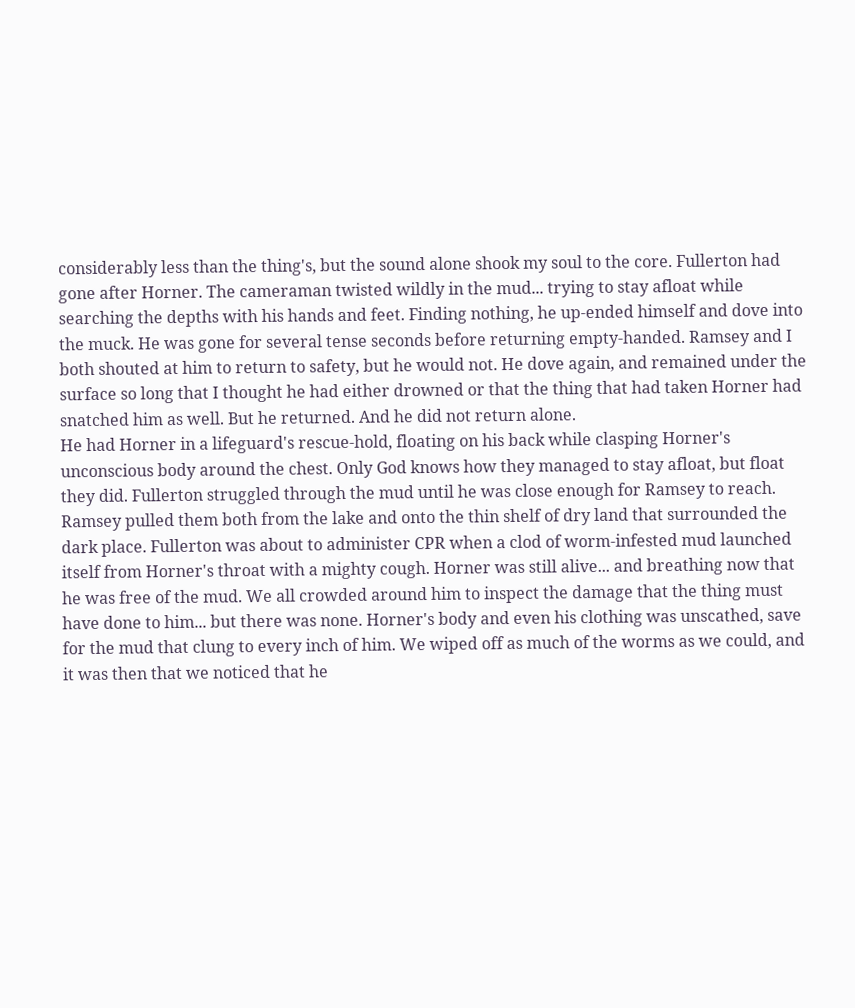considerably less than the thing's, but the sound alone shook my soul to the core. Fullerton had gone after Horner. The cameraman twisted wildly in the mud... trying to stay afloat while searching the depths with his hands and feet. Finding nothing, he up-ended himself and dove into the muck. He was gone for several tense seconds before returning empty-handed. Ramsey and I both shouted at him to return to safety, but he would not. He dove again, and remained under the surface so long that I thought he had either drowned or that the thing that had taken Horner had snatched him as well. But he returned. And he did not return alone.
He had Horner in a lifeguard's rescue-hold, floating on his back while clasping Horner's unconscious body around the chest. Only God knows how they managed to stay afloat, but float they did. Fullerton struggled through the mud until he was close enough for Ramsey to reach. Ramsey pulled them both from the lake and onto the thin shelf of dry land that surrounded the dark place. Fullerton was about to administer CPR when a clod of worm-infested mud launched itself from Horner's throat with a mighty cough. Horner was still alive... and breathing now that he was free of the mud. We all crowded around him to inspect the damage that the thing must have done to him... but there was none. Horner's body and even his clothing was unscathed, save for the mud that clung to every inch of him. We wiped off as much of the worms as we could, and it was then that we noticed that he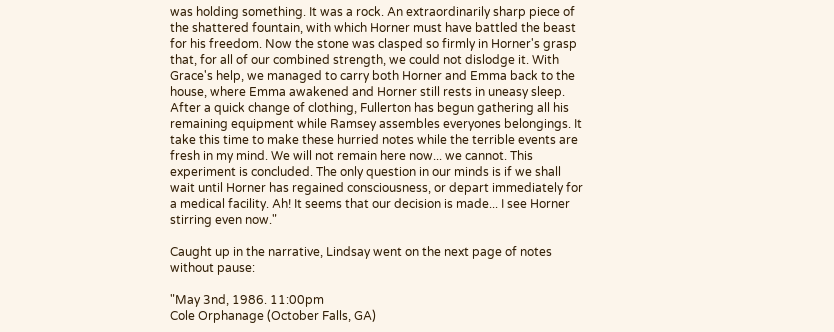was holding something. It was a rock. An extraordinarily sharp piece of the shattered fountain, with which Horner must have battled the beast for his freedom. Now the stone was clasped so firmly in Horner's grasp that, for all of our combined strength, we could not dislodge it. With Grace's help, we managed to carry both Horner and Emma back to the house, where Emma awakened and Horner still rests in uneasy sleep. After a quick change of clothing, Fullerton has begun gathering all his remaining equipment while Ramsey assembles everyones belongings. It take this time to make these hurried notes while the terrible events are fresh in my mind. We will not remain here now... we cannot. This experiment is concluded. The only question in our minds is if we shall wait until Horner has regained consciousness, or depart immediately for a medical facility. Ah! It seems that our decision is made... I see Horner stirring even now."

Caught up in the narrative, Lindsay went on the next page of notes without pause:

"May 3nd, 1986. 11:00pm
Cole Orphanage (October Falls, GA)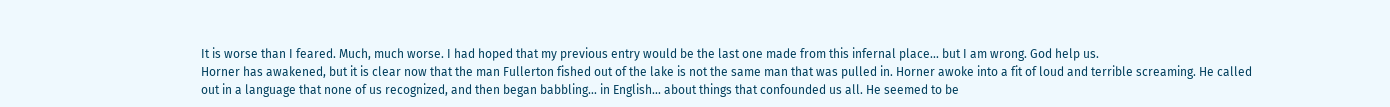It is worse than I feared. Much, much worse. I had hoped that my previous entry would be the last one made from this infernal place... but I am wrong. God help us.
Horner has awakened, but it is clear now that the man Fullerton fished out of the lake is not the same man that was pulled in. Horner awoke into a fit of loud and terrible screaming. He called out in a language that none of us recognized, and then began babbling... in English... about things that confounded us all. He seemed to be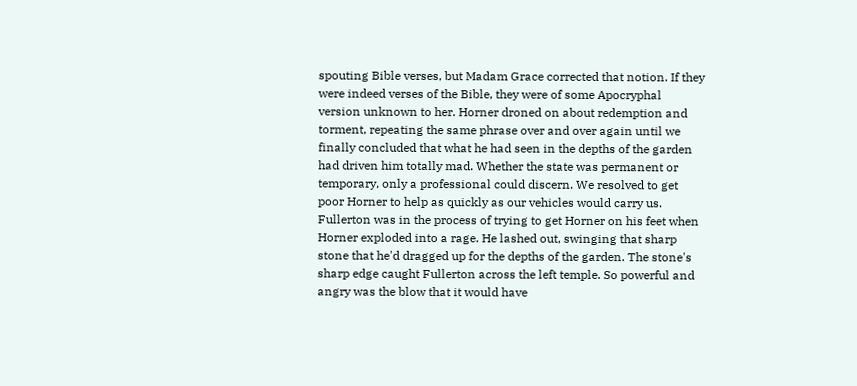spouting Bible verses, but Madam Grace corrected that notion. If they were indeed verses of the Bible, they were of some Apocryphal version unknown to her. Horner droned on about redemption and torment, repeating the same phrase over and over again until we finally concluded that what he had seen in the depths of the garden had driven him totally mad. Whether the state was permanent or temporary, only a professional could discern. We resolved to get poor Horner to help as quickly as our vehicles would carry us. Fullerton was in the process of trying to get Horner on his feet when Horner exploded into a rage. He lashed out, swinging that sharp stone that he'd dragged up for the depths of the garden. The stone's sharp edge caught Fullerton across the left temple. So powerful and angry was the blow that it would have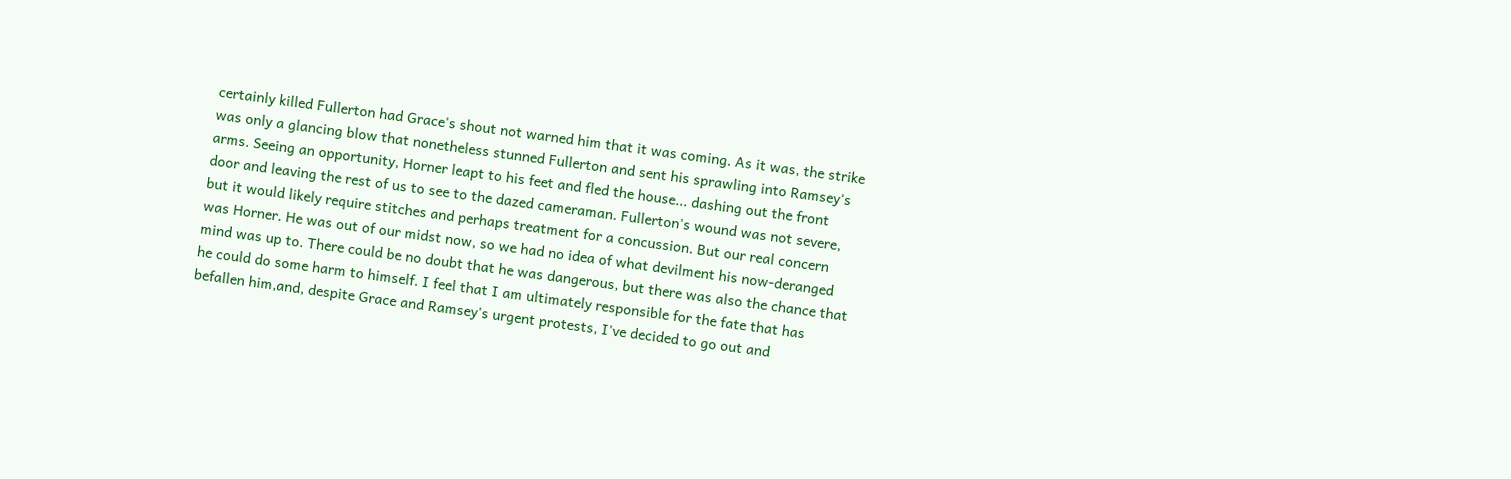certainly killed Fullerton had Grace's shout not warned him that it was coming. As it was, the strike was only a glancing blow that nonetheless stunned Fullerton and sent his sprawling into Ramsey's arms. Seeing an opportunity, Horner leapt to his feet and fled the house... dashing out the front door and leaving the rest of us to see to the dazed cameraman. Fullerton's wound was not severe, but it would likely require stitches and perhaps treatment for a concussion. But our real concern was Horner. He was out of our midst now, so we had no idea of what devilment his now-deranged mind was up to. There could be no doubt that he was dangerous, but there was also the chance that he could do some harm to himself. I feel that I am ultimately responsible for the fate that has befallen him,and, despite Grace and Ramsey's urgent protests, I've decided to go out and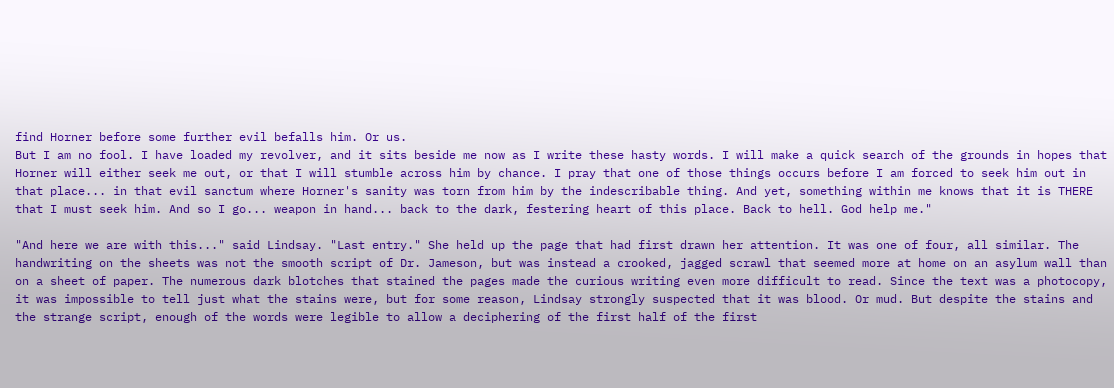find Horner before some further evil befalls him. Or us.
But I am no fool. I have loaded my revolver, and it sits beside me now as I write these hasty words. I will make a quick search of the grounds in hopes that Horner will either seek me out, or that I will stumble across him by chance. I pray that one of those things occurs before I am forced to seek him out in that place... in that evil sanctum where Horner's sanity was torn from him by the indescribable thing. And yet, something within me knows that it is THERE that I must seek him. And so I go... weapon in hand... back to the dark, festering heart of this place. Back to hell. God help me."

"And here we are with this..." said Lindsay. "Last entry." She held up the page that had first drawn her attention. It was one of four, all similar. The handwriting on the sheets was not the smooth script of Dr. Jameson, but was instead a crooked, jagged scrawl that seemed more at home on an asylum wall than on a sheet of paper. The numerous dark blotches that stained the pages made the curious writing even more difficult to read. Since the text was a photocopy, it was impossible to tell just what the stains were, but for some reason, Lindsay strongly suspected that it was blood. Or mud. But despite the stains and the strange script, enough of the words were legible to allow a deciphering of the first half of the first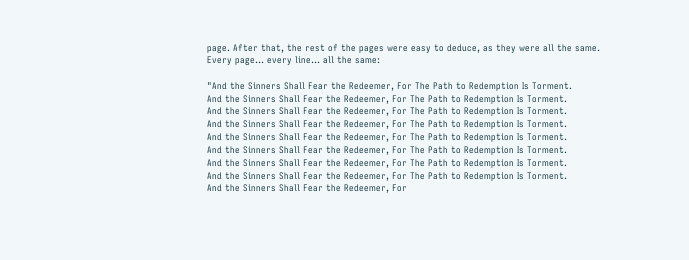page. After that, the rest of the pages were easy to deduce, as they were all the same. Every page... every line... all the same:

"And the Sinners Shall Fear the Redeemer, For The Path to Redemption Is Torment.
And the Sinners Shall Fear the Redeemer, For The Path to Redemption Is Torment.
And the Sinners Shall Fear the Redeemer, For The Path to Redemption Is Torment.
And the Sinners Shall Fear the Redeemer, For The Path to Redemption Is Torment.
And the Sinners Shall Fear the Redeemer, For The Path to Redemption Is Torment.
And the Sinners Shall Fear the Redeemer, For The Path to Redemption Is Torment.
And the Sinners Shall Fear the Redeemer, For The Path to Redemption Is Torment.
And the Sinners Shall Fear the Redeemer, For The Path to Redemption Is Torment.
And the Sinners Shall Fear the Redeemer, For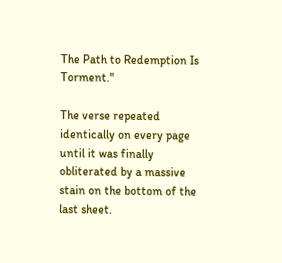The Path to Redemption Is Torment."

The verse repeated identically on every page until it was finally obliterated by a massive stain on the bottom of the last sheet.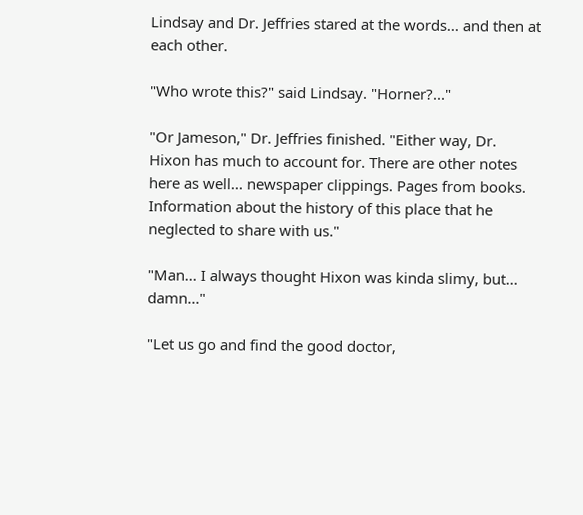Lindsay and Dr. Jeffries stared at the words... and then at each other.

"Who wrote this?" said Lindsay. "Horner?..."

"Or Jameson," Dr. Jeffries finished. "Either way, Dr. Hixon has much to account for. There are other notes here as well... newspaper clippings. Pages from books. Information about the history of this place that he neglected to share with us."

"Man... I always thought Hixon was kinda slimy, but... damn..."

"Let us go and find the good doctor,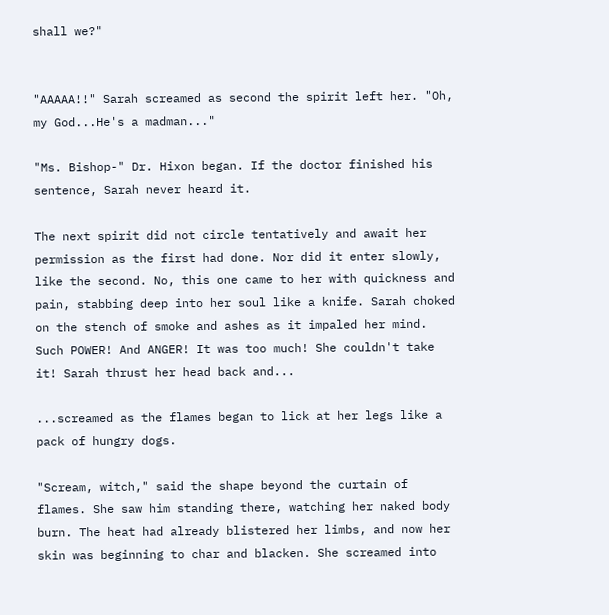shall we?"


"AAAAA!!" Sarah screamed as second the spirit left her. "Oh, my God...He's a madman..."

"Ms. Bishop-" Dr. Hixon began. If the doctor finished his sentence, Sarah never heard it.

The next spirit did not circle tentatively and await her permission as the first had done. Nor did it enter slowly, like the second. No, this one came to her with quickness and pain, stabbing deep into her soul like a knife. Sarah choked on the stench of smoke and ashes as it impaled her mind. Such POWER! And ANGER! It was too much! She couldn't take it! Sarah thrust her head back and...

...screamed as the flames began to lick at her legs like a pack of hungry dogs.

"Scream, witch," said the shape beyond the curtain of flames. She saw him standing there, watching her naked body burn. The heat had already blistered her limbs, and now her skin was beginning to char and blacken. She screamed into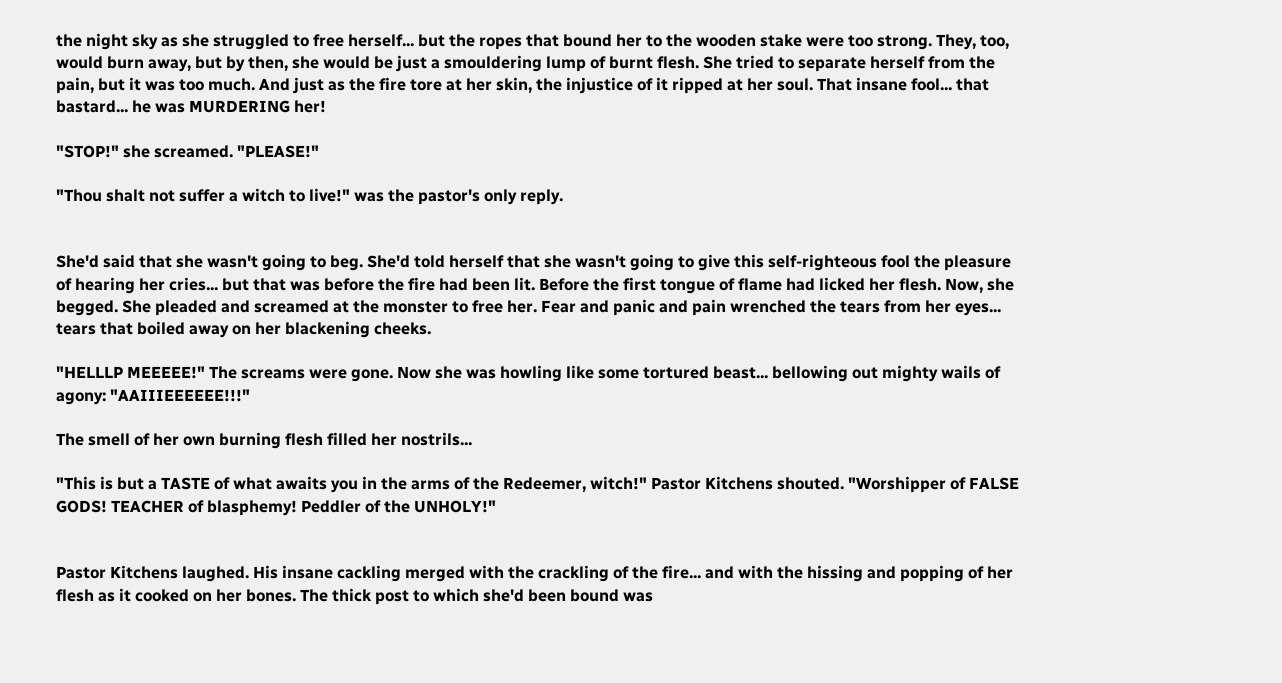the night sky as she struggled to free herself... but the ropes that bound her to the wooden stake were too strong. They, too, would burn away, but by then, she would be just a smouldering lump of burnt flesh. She tried to separate herself from the pain, but it was too much. And just as the fire tore at her skin, the injustice of it ripped at her soul. That insane fool... that bastard... he was MURDERING her!

"STOP!" she screamed. "PLEASE!"

"Thou shalt not suffer a witch to live!" was the pastor's only reply.


She'd said that she wasn't going to beg. She'd told herself that she wasn't going to give this self-righteous fool the pleasure of hearing her cries... but that was before the fire had been lit. Before the first tongue of flame had licked her flesh. Now, she begged. She pleaded and screamed at the monster to free her. Fear and panic and pain wrenched the tears from her eyes... tears that boiled away on her blackening cheeks.

"HELLLP MEEEEE!" The screams were gone. Now she was howling like some tortured beast... bellowing out mighty wails of agony: "AAIIIEEEEEE!!!"

The smell of her own burning flesh filled her nostrils...

"This is but a TASTE of what awaits you in the arms of the Redeemer, witch!" Pastor Kitchens shouted. "Worshipper of FALSE GODS! TEACHER of blasphemy! Peddler of the UNHOLY!"


Pastor Kitchens laughed. His insane cackling merged with the crackling of the fire... and with the hissing and popping of her flesh as it cooked on her bones. The thick post to which she'd been bound was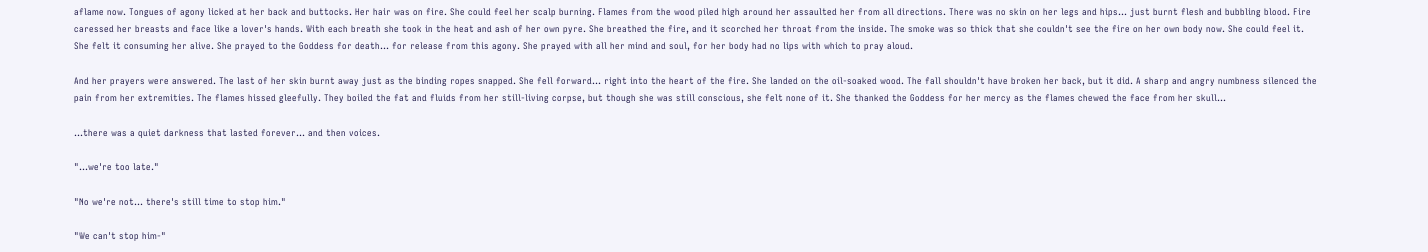aflame now. Tongues of agony licked at her back and buttocks. Her hair was on fire. She could feel her scalp burning. Flames from the wood piled high around her assaulted her from all directions. There was no skin on her legs and hips... just burnt flesh and bubbling blood. Fire caressed her breasts and face like a lover's hands. With each breath she took in the heat and ash of her own pyre. She breathed the fire, and it scorched her throat from the inside. The smoke was so thick that she couldn't see the fire on her own body now. She could feel it. She felt it consuming her alive. She prayed to the Goddess for death... for release from this agony. She prayed with all her mind and soul, for her body had no lips with which to pray aloud.

And her prayers were answered. The last of her skin burnt away just as the binding ropes snapped. She fell forward... right into the heart of the fire. She landed on the oil-soaked wood. The fall shouldn't have broken her back, but it did. A sharp and angry numbness silenced the pain from her extremities. The flames hissed gleefully. They boiled the fat and fluids from her still-living corpse, but though she was still conscious, she felt none of it. She thanked the Goddess for her mercy as the flames chewed the face from her skull...

...there was a quiet darkness that lasted forever... and then voices.

"...we're too late."

"No we're not... there's still time to stop him."

"We can't stop him-"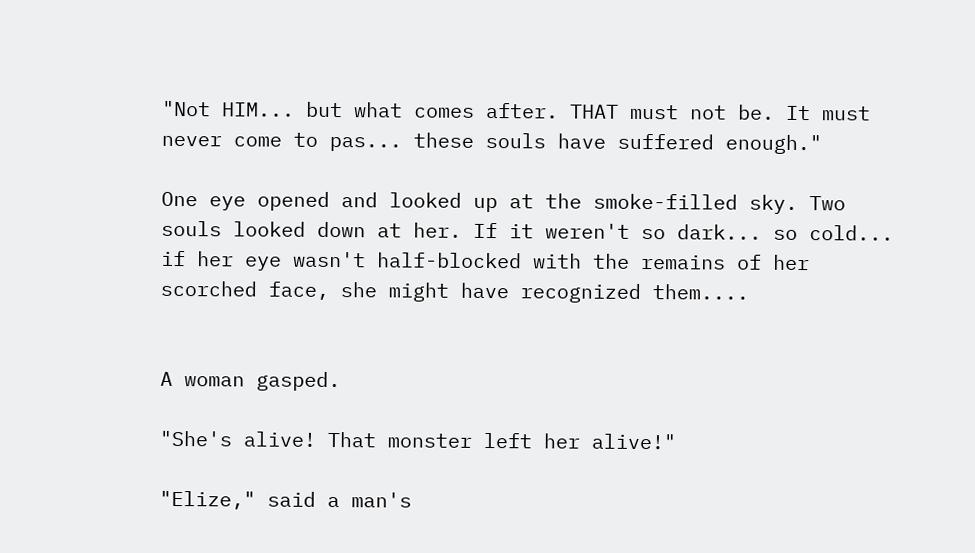"Not HIM... but what comes after. THAT must not be. It must never come to pas... these souls have suffered enough."

One eye opened and looked up at the smoke-filled sky. Two souls looked down at her. If it weren't so dark... so cold... if her eye wasn't half-blocked with the remains of her scorched face, she might have recognized them....


A woman gasped.

"She's alive! That monster left her alive!"

"Elize," said a man's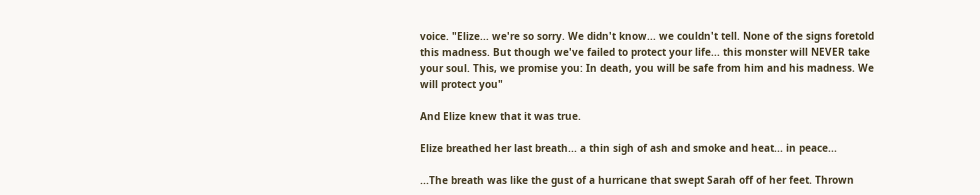voice. "Elize... we're so sorry. We didn't know... we couldn't tell. None of the signs foretold this madness. But though we've failed to protect your life... this monster will NEVER take your soul. This, we promise you: In death, you will be safe from him and his madness. We will protect you"

And Elize knew that it was true.

Elize breathed her last breath... a thin sigh of ash and smoke and heat... in peace...

...The breath was like the gust of a hurricane that swept Sarah off of her feet. Thrown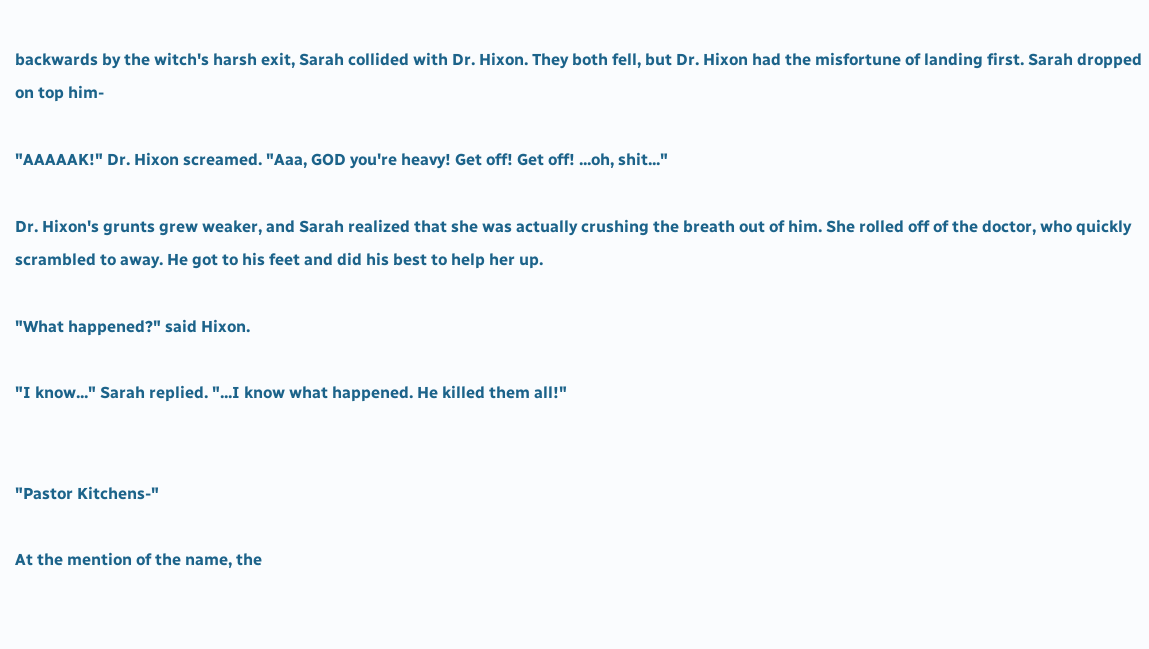backwards by the witch's harsh exit, Sarah collided with Dr. Hixon. They both fell, but Dr. Hixon had the misfortune of landing first. Sarah dropped on top him-

"AAAAAK!" Dr. Hixon screamed. "Aaa, GOD you're heavy! Get off! Get off! ...oh, shit..."

Dr. Hixon's grunts grew weaker, and Sarah realized that she was actually crushing the breath out of him. She rolled off of the doctor, who quickly scrambled to away. He got to his feet and did his best to help her up.

"What happened?" said Hixon.

"I know..." Sarah replied. "...I know what happened. He killed them all!"


"Pastor Kitchens-"

At the mention of the name, the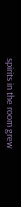spirits in the room grew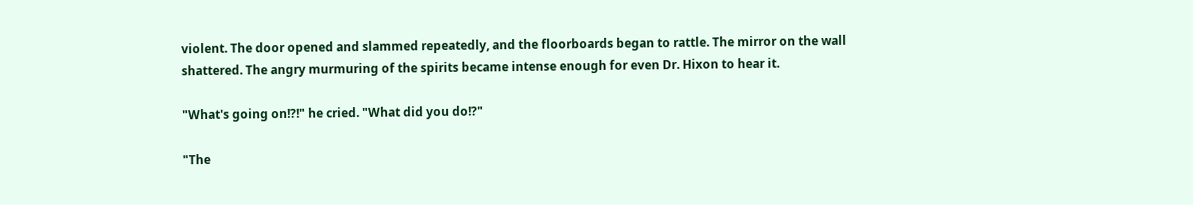violent. The door opened and slammed repeatedly, and the floorboards began to rattle. The mirror on the wall shattered. The angry murmuring of the spirits became intense enough for even Dr. Hixon to hear it.

"What's going on!?!" he cried. "What did you do!?"

"The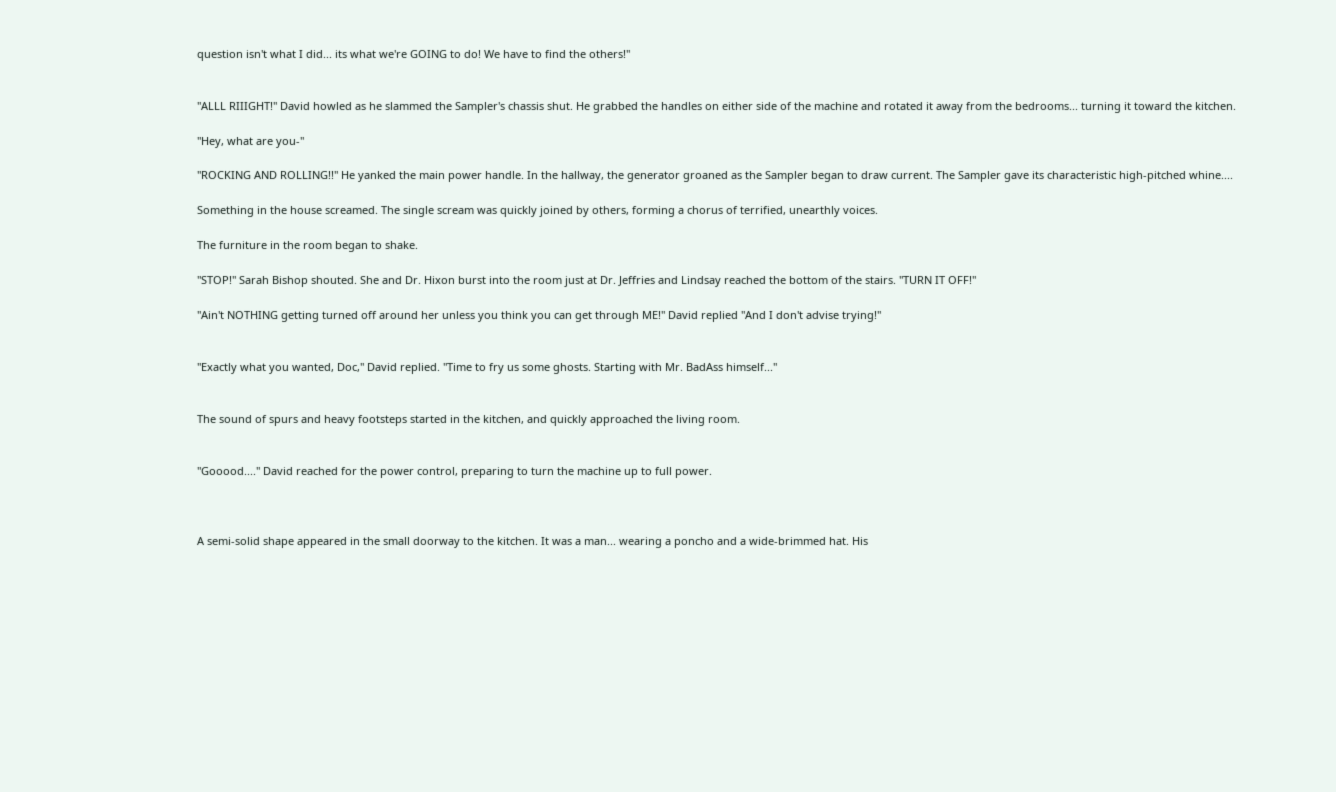question isn't what I did... its what we're GOING to do! We have to find the others!"


"ALLL RIIIGHT!" David howled as he slammed the Sampler's chassis shut. He grabbed the handles on either side of the machine and rotated it away from the bedrooms... turning it toward the kitchen.

"Hey, what are you-"

"ROCKING AND ROLLING!!" He yanked the main power handle. In the hallway, the generator groaned as the Sampler began to draw current. The Sampler gave its characteristic high-pitched whine....

Something in the house screamed. The single scream was quickly joined by others, forming a chorus of terrified, unearthly voices.

The furniture in the room began to shake.

"STOP!" Sarah Bishop shouted. She and Dr. Hixon burst into the room just at Dr. Jeffries and Lindsay reached the bottom of the stairs. "TURN IT OFF!"

"Ain't NOTHING getting turned off around her unless you think you can get through ME!" David replied "And I don't advise trying!"


"Exactly what you wanted, Doc," David replied. "Time to fry us some ghosts. Starting with Mr. BadAss himself..."


The sound of spurs and heavy footsteps started in the kitchen, and quickly approached the living room.


"Gooood...." David reached for the power control, preparing to turn the machine up to full power.



A semi-solid shape appeared in the small doorway to the kitchen. It was a man... wearing a poncho and a wide-brimmed hat. His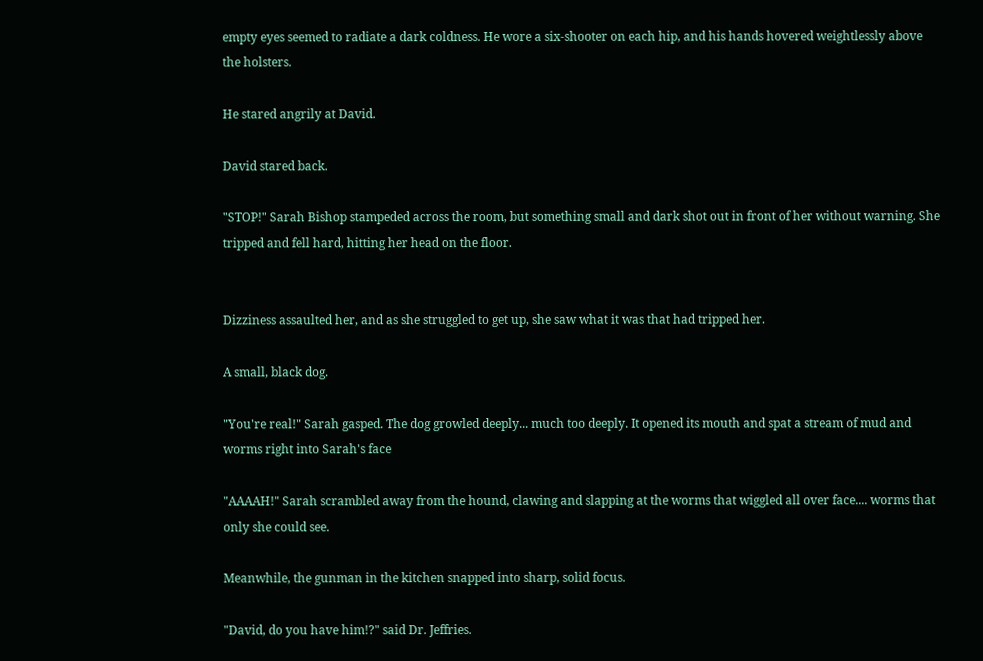empty eyes seemed to radiate a dark coldness. He wore a six-shooter on each hip, and his hands hovered weightlessly above the holsters.

He stared angrily at David.

David stared back.

"STOP!" Sarah Bishop stampeded across the room, but something small and dark shot out in front of her without warning. She tripped and fell hard, hitting her head on the floor.


Dizziness assaulted her, and as she struggled to get up, she saw what it was that had tripped her.

A small, black dog.

"You're real!" Sarah gasped. The dog growled deeply... much too deeply. It opened its mouth and spat a stream of mud and worms right into Sarah's face

"AAAAH!" Sarah scrambled away from the hound, clawing and slapping at the worms that wiggled all over face.... worms that only she could see.

Meanwhile, the gunman in the kitchen snapped into sharp, solid focus.

"David, do you have him!?" said Dr. Jeffries.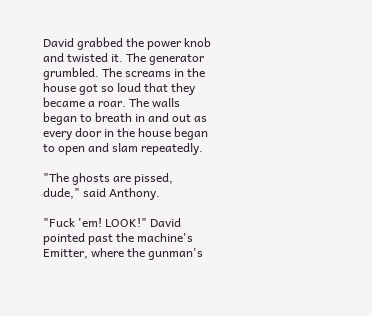David grabbed the power knob and twisted it. The generator grumbled. The screams in the house got so loud that they became a roar. The walls began to breath in and out as every door in the house began to open and slam repeatedly.

"The ghosts are pissed, dude," said Anthony.

"Fuck 'em! LOOK!" David pointed past the machine's Emitter, where the gunman's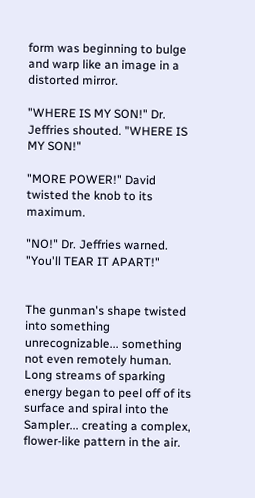form was beginning to bulge and warp like an image in a distorted mirror.

"WHERE IS MY SON!" Dr. Jeffries shouted. "WHERE IS MY SON!"

"MORE POWER!" David twisted the knob to its maximum.

"NO!" Dr. Jeffries warned. "You'll TEAR IT APART!"


The gunman's shape twisted into something unrecognizable... something not even remotely human. Long streams of sparking energy began to peel off of its surface and spiral into the Sampler... creating a complex, flower-like pattern in the air.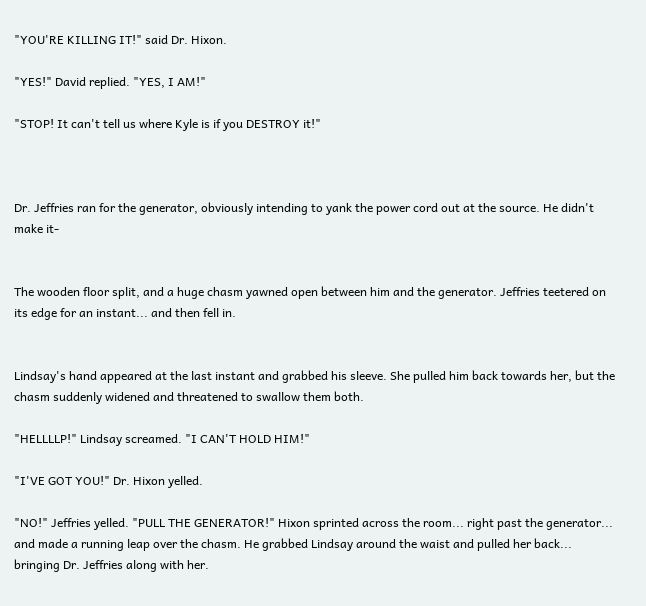"YOU'RE KILLING IT!" said Dr. Hixon.

"YES!" David replied. "YES, I AM!"

"STOP! It can't tell us where Kyle is if you DESTROY it!"



Dr. Jeffries ran for the generator, obviously intending to yank the power cord out at the source. He didn't make it-


The wooden floor split, and a huge chasm yawned open between him and the generator. Jeffries teetered on its edge for an instant... and then fell in.


Lindsay's hand appeared at the last instant and grabbed his sleeve. She pulled him back towards her, but the chasm suddenly widened and threatened to swallow them both.

"HELLLLP!" Lindsay screamed. "I CAN'T HOLD HIM!"

"I'VE GOT YOU!" Dr. Hixon yelled.

"NO!" Jeffries yelled. "PULL THE GENERATOR!" Hixon sprinted across the room... right past the generator... and made a running leap over the chasm. He grabbed Lindsay around the waist and pulled her back... bringing Dr. Jeffries along with her.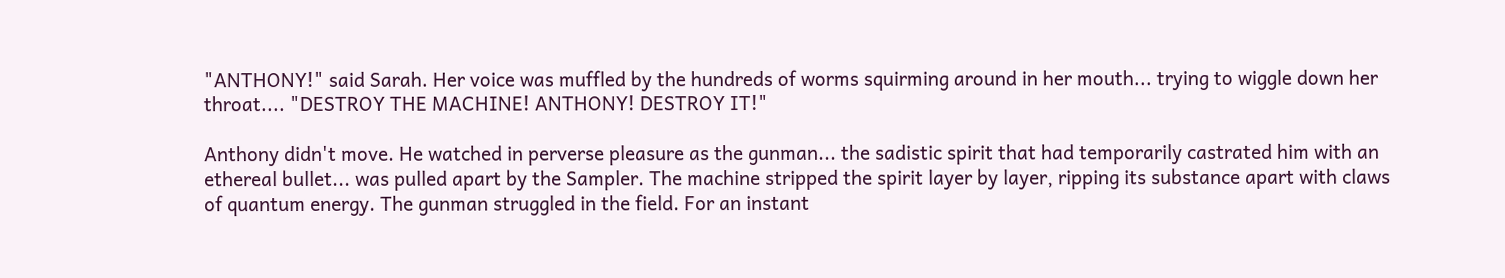"ANTHONY!" said Sarah. Her voice was muffled by the hundreds of worms squirming around in her mouth... trying to wiggle down her throat.... "DESTROY THE MACHINE! ANTHONY! DESTROY IT!"

Anthony didn't move. He watched in perverse pleasure as the gunman... the sadistic spirit that had temporarily castrated him with an ethereal bullet... was pulled apart by the Sampler. The machine stripped the spirit layer by layer, ripping its substance apart with claws of quantum energy. The gunman struggled in the field. For an instant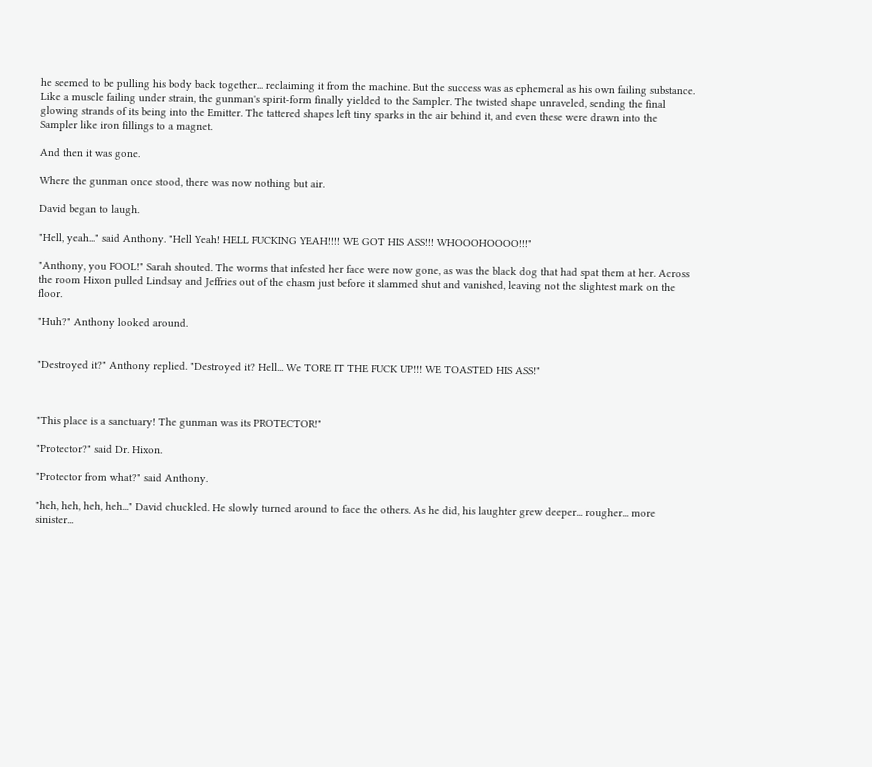he seemed to be pulling his body back together... reclaiming it from the machine. But the success was as ephemeral as his own failing substance. Like a muscle failing under strain, the gunman's spirit-form finally yielded to the Sampler. The twisted shape unraveled, sending the final glowing strands of its being into the Emitter. The tattered shapes left tiny sparks in the air behind it, and even these were drawn into the Sampler like iron fillings to a magnet.

And then it was gone.

Where the gunman once stood, there was now nothing but air.

David began to laugh.

"Hell, yeah..." said Anthony. "Hell Yeah! HELL FUCKING YEAH!!!! WE GOT HIS ASS!!! WHOOOHOOOO!!!"

"Anthony, you FOOL!" Sarah shouted. The worms that infested her face were now gone, as was the black dog that had spat them at her. Across the room Hixon pulled Lindsay and Jeffries out of the chasm just before it slammed shut and vanished, leaving not the slightest mark on the floor.

"Huh?" Anthony looked around.


"Destroyed it?" Anthony replied. "Destroyed it? Hell... We TORE IT THE FUCK UP!!! WE TOASTED HIS ASS!"



"This place is a sanctuary! The gunman was its PROTECTOR!"

"Protector?" said Dr. Hixon.

"Protector from what?" said Anthony.

"heh, heh, heh, heh..." David chuckled. He slowly turned around to face the others. As he did, his laughter grew deeper... rougher... more sinister...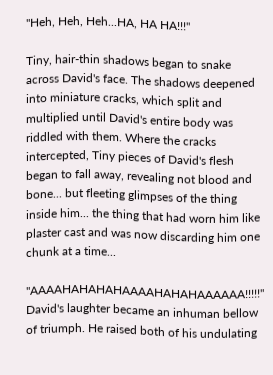"Heh, Heh, Heh...HA, HA HA!!!"

Tiny, hair-thin shadows began to snake across David's face. The shadows deepened into miniature cracks, which split and multiplied until David's entire body was riddled with them. Where the cracks intercepted, Tiny pieces of David's flesh began to fall away, revealing not blood and bone... but fleeting glimpses of the thing inside him... the thing that had worn him like plaster cast and was now discarding him one chunk at a time...

"AAAAHAHAHAHAAAAHAHAHAAAAAA!!!!!" David's laughter became an inhuman bellow of triumph. He raised both of his undulating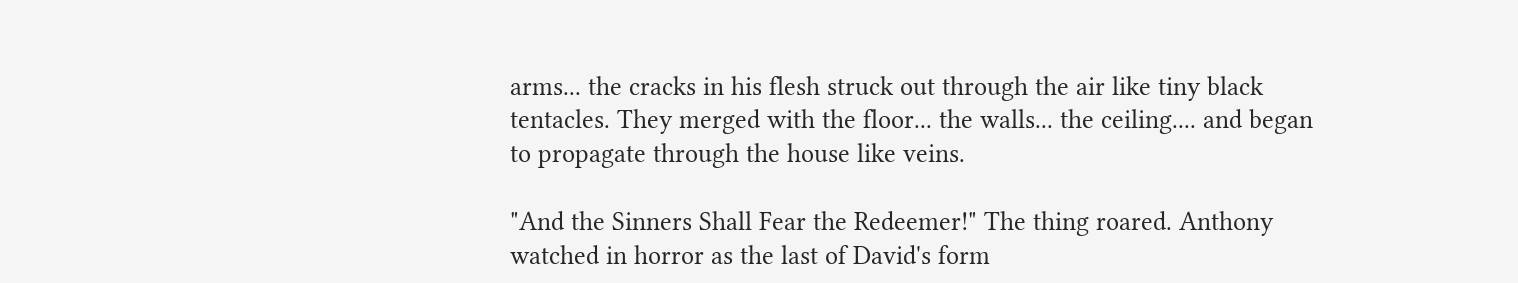arms... the cracks in his flesh struck out through the air like tiny black tentacles. They merged with the floor... the walls... the ceiling.... and began to propagate through the house like veins.

"And the Sinners Shall Fear the Redeemer!" The thing roared. Anthony watched in horror as the last of David's form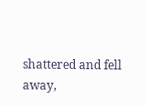shattered and fell away,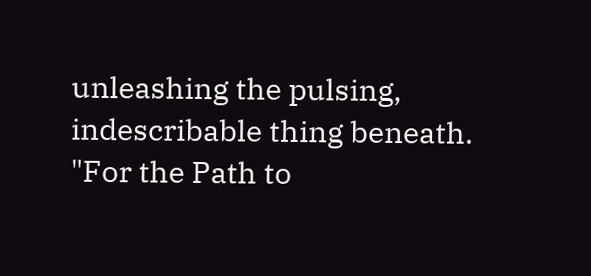unleashing the pulsing, indescribable thing beneath. "For the Path to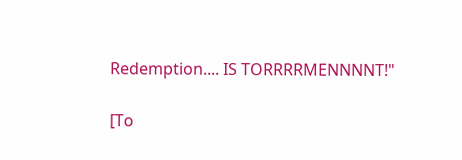Redemption.... IS TORRRRMENNNNT!"

[To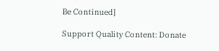Be Continued]

Support Quality Content: Donate